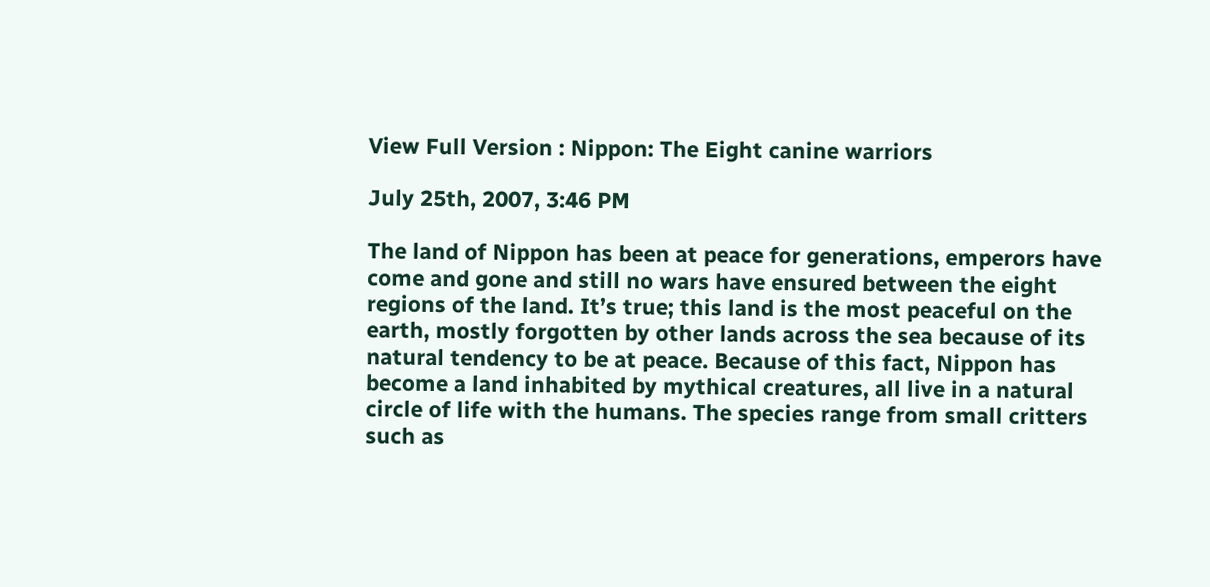View Full Version : Nippon: The Eight canine warriors

July 25th, 2007, 3:46 PM

The land of Nippon has been at peace for generations, emperors have come and gone and still no wars have ensured between the eight regions of the land. It’s true; this land is the most peaceful on the earth, mostly forgotten by other lands across the sea because of its natural tendency to be at peace. Because of this fact, Nippon has become a land inhabited by mythical creatures, all live in a natural circle of life with the humans. The species range from small critters such as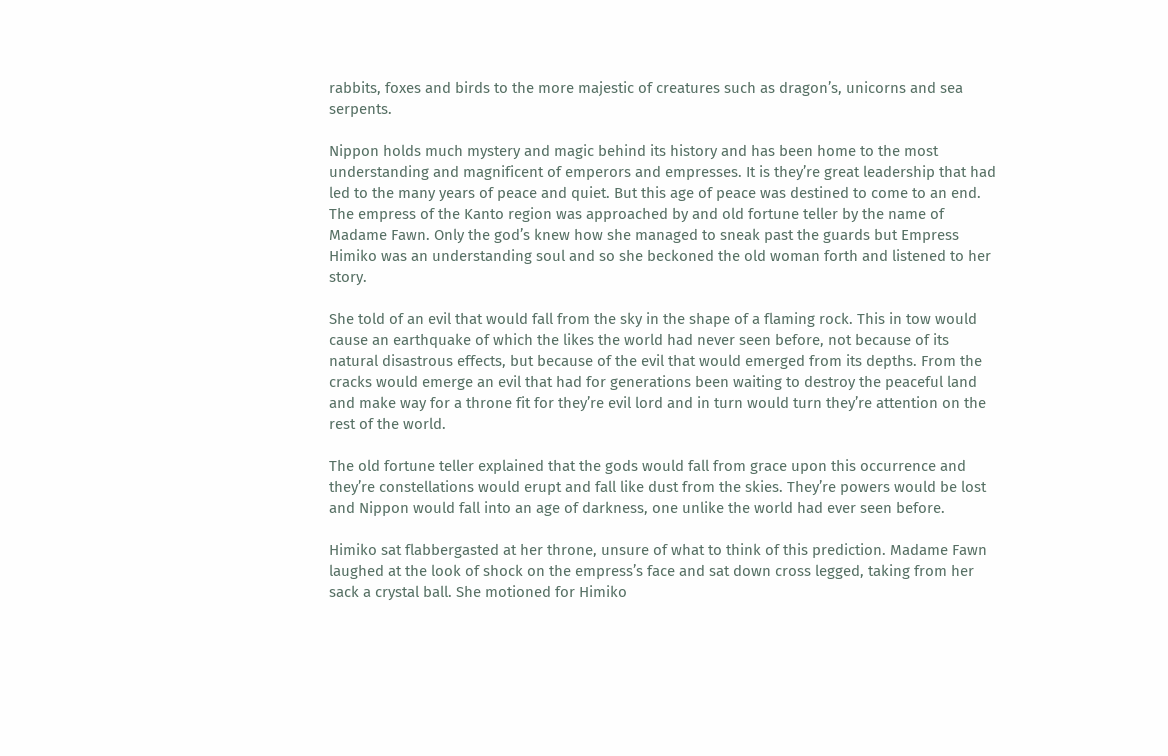rabbits, foxes and birds to the more majestic of creatures such as dragon’s, unicorns and sea serpents.

Nippon holds much mystery and magic behind its history and has been home to the most understanding and magnificent of emperors and empresses. It is they’re great leadership that had led to the many years of peace and quiet. But this age of peace was destined to come to an end. The empress of the Kanto region was approached by and old fortune teller by the name of Madame Fawn. Only the god’s knew how she managed to sneak past the guards but Empress Himiko was an understanding soul and so she beckoned the old woman forth and listened to her story.

She told of an evil that would fall from the sky in the shape of a flaming rock. This in tow would cause an earthquake of which the likes the world had never seen before, not because of its natural disastrous effects, but because of the evil that would emerged from its depths. From the cracks would emerge an evil that had for generations been waiting to destroy the peaceful land and make way for a throne fit for they’re evil lord and in turn would turn they’re attention on the rest of the world.

The old fortune teller explained that the gods would fall from grace upon this occurrence and they’re constellations would erupt and fall like dust from the skies. They’re powers would be lost and Nippon would fall into an age of darkness, one unlike the world had ever seen before.

Himiko sat flabbergasted at her throne, unsure of what to think of this prediction. Madame Fawn laughed at the look of shock on the empress’s face and sat down cross legged, taking from her sack a crystal ball. She motioned for Himiko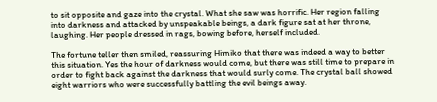to sit opposite and gaze into the crystal. What she saw was horrific. Her region falling into darkness and attacked by unspeakable beings, a dark figure sat at her throne, laughing. Her people dressed in rags, bowing before, herself included.

The fortune teller then smiled, reassuring Himiko that there was indeed a way to better this situation. Yes the hour of darkness would come, but there was still time to prepare in order to fight back against the darkness that would surly come. The crystal ball showed eight warriors who were successfully battling the evil beings away.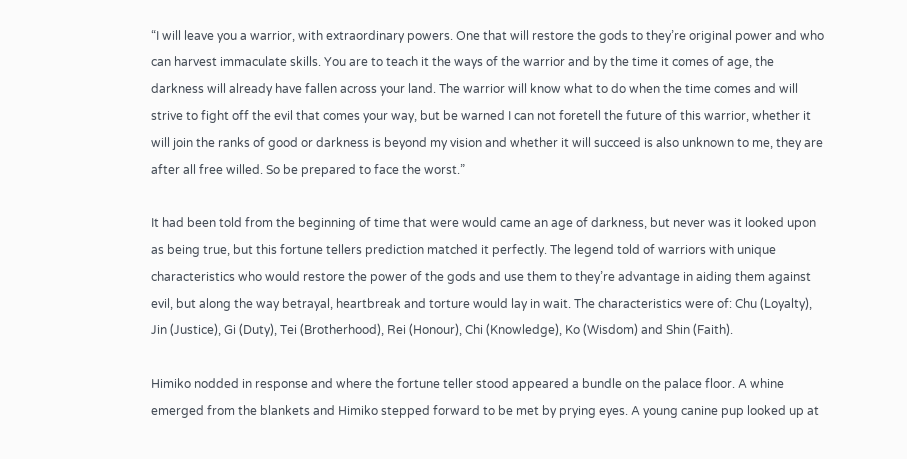“I will leave you a warrior, with extraordinary powers. One that will restore the gods to they’re original power and who can harvest immaculate skills. You are to teach it the ways of the warrior and by the time it comes of age, the darkness will already have fallen across your land. The warrior will know what to do when the time comes and will strive to fight off the evil that comes your way, but be warned I can not foretell the future of this warrior, whether it will join the ranks of good or darkness is beyond my vision and whether it will succeed is also unknown to me, they are after all free willed. So be prepared to face the worst.”

It had been told from the beginning of time that were would came an age of darkness, but never was it looked upon as being true, but this fortune tellers prediction matched it perfectly. The legend told of warriors with unique characteristics who would restore the power of the gods and use them to they’re advantage in aiding them against evil, but along the way betrayal, heartbreak and torture would lay in wait. The characteristics were of: Chu (Loyalty), Jin (Justice), Gi (Duty), Tei (Brotherhood), Rei (Honour), Chi (Knowledge), Ko (Wisdom) and Shin (Faith).

Himiko nodded in response and where the fortune teller stood appeared a bundle on the palace floor. A whine emerged from the blankets and Himiko stepped forward to be met by prying eyes. A young canine pup looked up at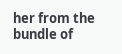her from the bundle of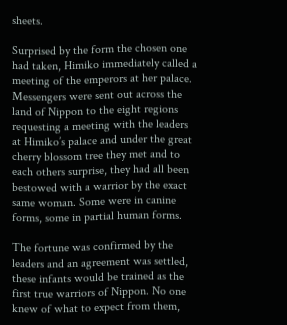sheets.

Surprised by the form the chosen one had taken, Himiko immediately called a meeting of the emperors at her palace. Messengers were sent out across the land of Nippon to the eight regions requesting a meeting with the leaders at Himiko’s palace and under the great cherry blossom tree they met and to each others surprise, they had all been bestowed with a warrior by the exact same woman. Some were in canine forms, some in partial human forms.

The fortune was confirmed by the leaders and an agreement was settled, these infants would be trained as the first true warriors of Nippon. No one knew of what to expect from them,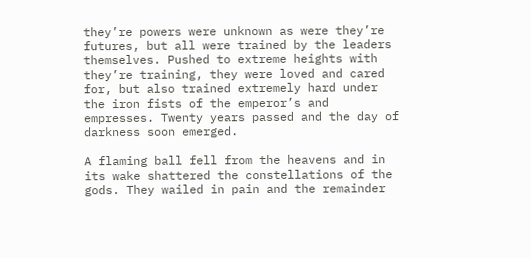they’re powers were unknown as were they’re futures, but all were trained by the leaders themselves. Pushed to extreme heights with they’re training, they were loved and cared for, but also trained extremely hard under the iron fists of the emperor’s and empresses. Twenty years passed and the day of darkness soon emerged.

A flaming ball fell from the heavens and in its wake shattered the constellations of the gods. They wailed in pain and the remainder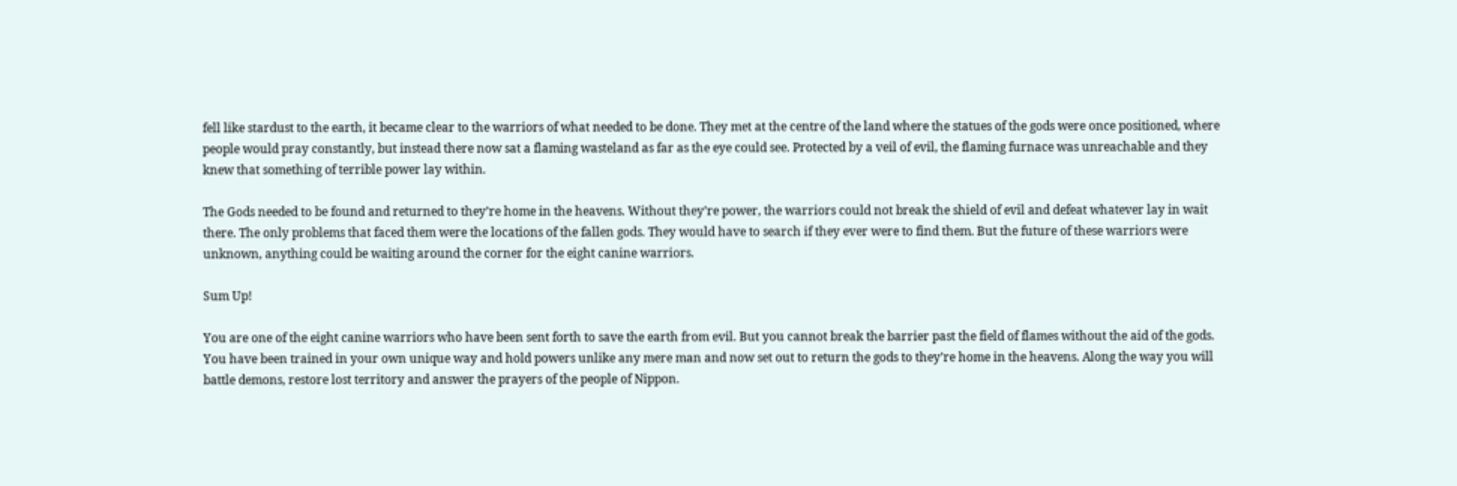fell like stardust to the earth, it became clear to the warriors of what needed to be done. They met at the centre of the land where the statues of the gods were once positioned, where people would pray constantly, but instead there now sat a flaming wasteland as far as the eye could see. Protected by a veil of evil, the flaming furnace was unreachable and they knew that something of terrible power lay within.

The Gods needed to be found and returned to they’re home in the heavens. Without they’re power, the warriors could not break the shield of evil and defeat whatever lay in wait there. The only problems that faced them were the locations of the fallen gods. They would have to search if they ever were to find them. But the future of these warriors were unknown, anything could be waiting around the corner for the eight canine warriors.

Sum Up!

You are one of the eight canine warriors who have been sent forth to save the earth from evil. But you cannot break the barrier past the field of flames without the aid of the gods. You have been trained in your own unique way and hold powers unlike any mere man and now set out to return the gods to they’re home in the heavens. Along the way you will battle demons, restore lost territory and answer the prayers of the people of Nippon.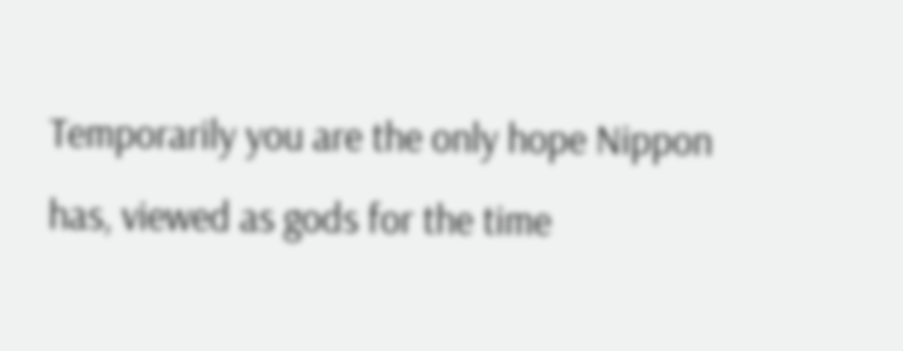Temporarily you are the only hope Nippon has, viewed as gods for the time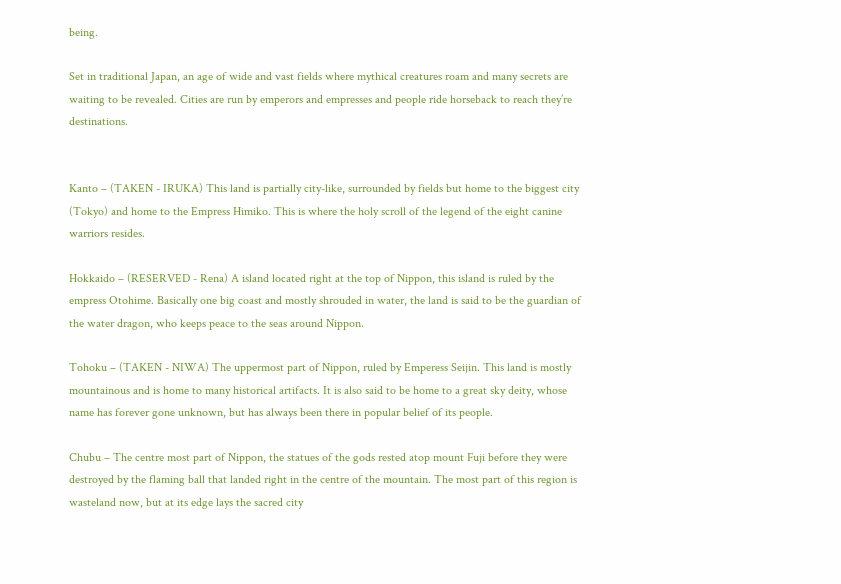being.

Set in traditional Japan, an age of wide and vast fields where mythical creatures roam and many secrets are waiting to be revealed. Cities are run by emperors and empresses and people ride horseback to reach they’re destinations.


Kanto – (TAKEN - IRUKA) This land is partially city-like, surrounded by fields but home to the biggest city (Tokyo) and home to the Empress Himiko. This is where the holy scroll of the legend of the eight canine warriors resides.

Hokkaido – (RESERVED - Rena) A island located right at the top of Nippon, this island is ruled by the empress Otohime. Basically one big coast and mostly shrouded in water, the land is said to be the guardian of the water dragon, who keeps peace to the seas around Nippon.

Tohoku – (TAKEN - NIWA) The uppermost part of Nippon, ruled by Emperess Seijin. This land is mostly mountainous and is home to many historical artifacts. It is also said to be home to a great sky deity, whose name has forever gone unknown, but has always been there in popular belief of its people.

Chubu – The centre most part of Nippon, the statues of the gods rested atop mount Fuji before they were destroyed by the flaming ball that landed right in the centre of the mountain. The most part of this region is wasteland now, but at its edge lays the sacred city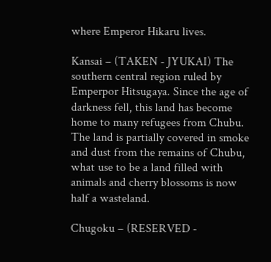where Emperor Hikaru lives.

Kansai – (TAKEN - JYUKAI) The southern central region ruled by Emperpor Hitsugaya. Since the age of darkness fell, this land has become home to many refugees from Chubu. The land is partially covered in smoke and dust from the remains of Chubu, what use to be a land filled with animals and cherry blossoms is now half a wasteland.

Chugoku – (RESERVED -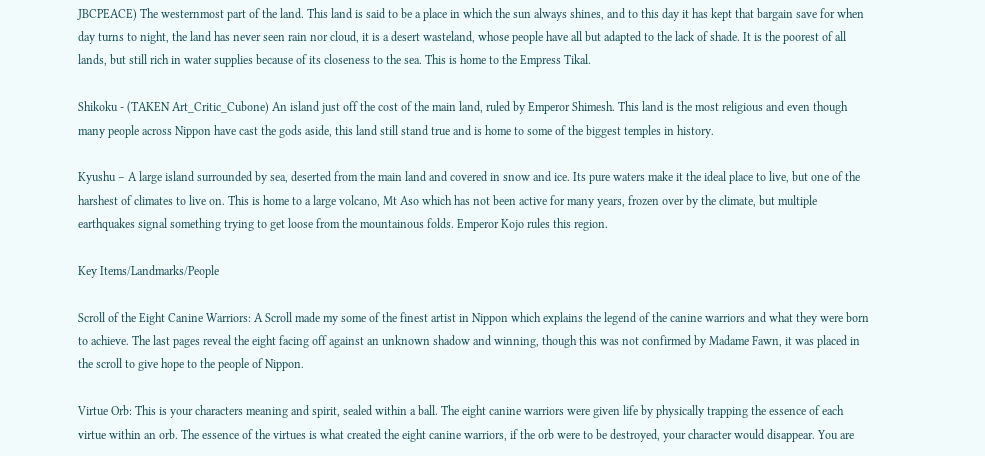JBCPEACE) The westernmost part of the land. This land is said to be a place in which the sun always shines, and to this day it has kept that bargain save for when day turns to night, the land has never seen rain nor cloud, it is a desert wasteland, whose people have all but adapted to the lack of shade. It is the poorest of all lands, but still rich in water supplies because of its closeness to the sea. This is home to the Empress Tikal.

Shikoku - (TAKEN Art_Critic_Cubone) An island just off the cost of the main land, ruled by Emperor Shimesh. This land is the most religious and even though many people across Nippon have cast the gods aside, this land still stand true and is home to some of the biggest temples in history.

Kyushu – A large island surrounded by sea, deserted from the main land and covered in snow and ice. Its pure waters make it the ideal place to live, but one of the harshest of climates to live on. This is home to a large volcano, Mt Aso which has not been active for many years, frozen over by the climate, but multiple earthquakes signal something trying to get loose from the mountainous folds. Emperor Kojo rules this region.

Key Items/Landmarks/People

Scroll of the Eight Canine Warriors: A Scroll made my some of the finest artist in Nippon which explains the legend of the canine warriors and what they were born to achieve. The last pages reveal the eight facing off against an unknown shadow and winning, though this was not confirmed by Madame Fawn, it was placed in the scroll to give hope to the people of Nippon.

Virtue Orb: This is your characters meaning and spirit, sealed within a ball. The eight canine warriors were given life by physically trapping the essence of each virtue within an orb. The essence of the virtues is what created the eight canine warriors, if the orb were to be destroyed, your character would disappear. You are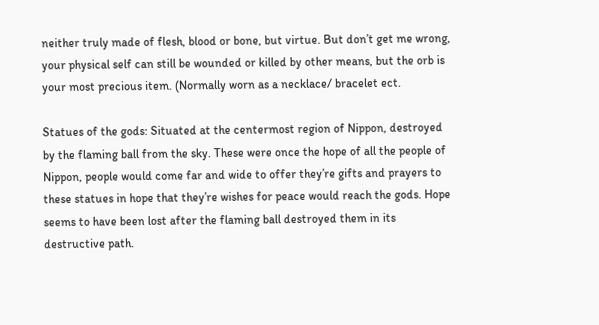neither truly made of flesh, blood or bone, but virtue. But don’t get me wrong, your physical self can still be wounded or killed by other means, but the orb is your most precious item. (Normally worn as a necklace/ bracelet ect.

Statues of the gods: Situated at the centermost region of Nippon, destroyed by the flaming ball from the sky. These were once the hope of all the people of Nippon, people would come far and wide to offer they’re gifts and prayers to these statues in hope that they’re wishes for peace would reach the gods. Hope seems to have been lost after the flaming ball destroyed them in its destructive path.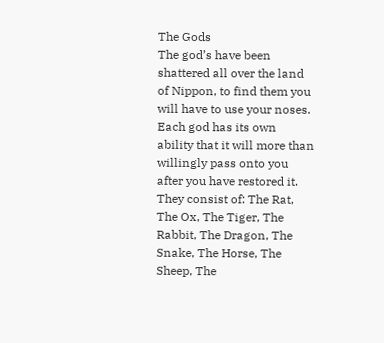The Gods
The god’s have been shattered all over the land of Nippon, to find them you will have to use your noses. Each god has its own ability that it will more than willingly pass onto you after you have restored it.
They consist of: The Rat, The Ox, The Tiger, The Rabbit, The Dragon, The Snake, The Horse, The Sheep, The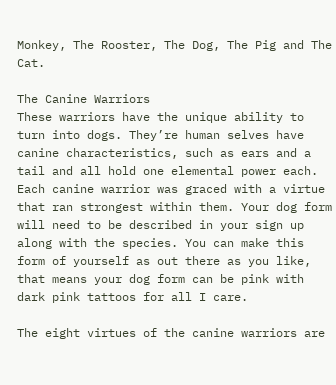Monkey, The Rooster, The Dog, The Pig and The Cat.

The Canine Warriors
These warriors have the unique ability to turn into dogs. They’re human selves have canine characteristics, such as ears and a tail and all hold one elemental power each. Each canine warrior was graced with a virtue that ran strongest within them. Your dog form will need to be described in your sign up along with the species. You can make this form of yourself as out there as you like, that means your dog form can be pink with dark pink tattoos for all I care.

The eight virtues of the canine warriors are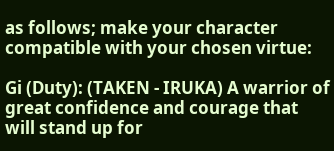as follows; make your character compatible with your chosen virtue:

Gi (Duty): (TAKEN - IRUKA) A warrior of great confidence and courage that will stand up for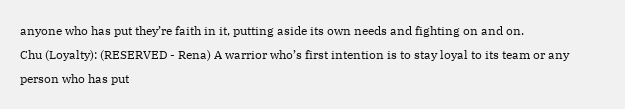anyone who has put they’re faith in it, putting aside its own needs and fighting on and on.
Chu (Loyalty): (RESERVED - Rena) A warrior who’s first intention is to stay loyal to its team or any person who has put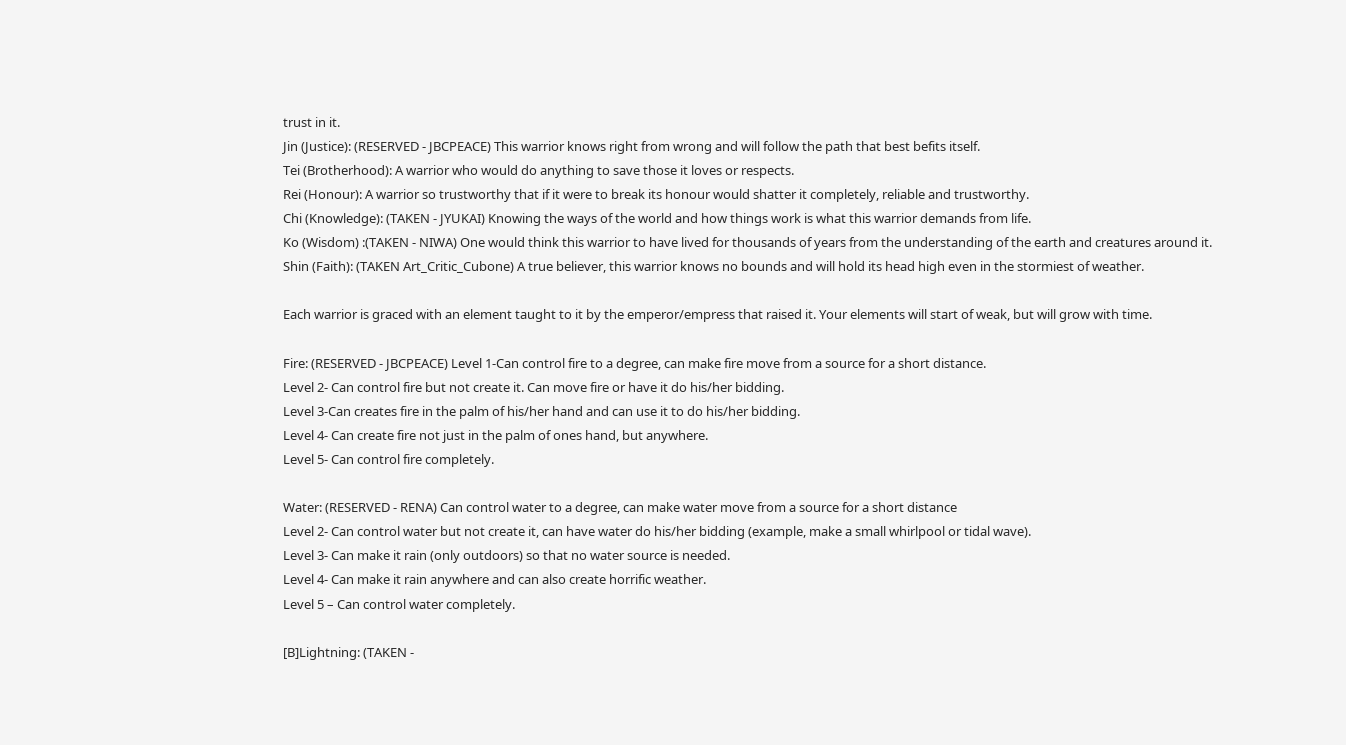trust in it.
Jin (Justice): (RESERVED - JBCPEACE) This warrior knows right from wrong and will follow the path that best befits itself.
Tei (Brotherhood): A warrior who would do anything to save those it loves or respects.
Rei (Honour): A warrior so trustworthy that if it were to break its honour would shatter it completely, reliable and trustworthy.
Chi (Knowledge): (TAKEN - JYUKAI) Knowing the ways of the world and how things work is what this warrior demands from life.
Ko (Wisdom) :(TAKEN - NIWA) One would think this warrior to have lived for thousands of years from the understanding of the earth and creatures around it.
Shin (Faith): (TAKEN Art_Critic_Cubone) A true believer, this warrior knows no bounds and will hold its head high even in the stormiest of weather.

Each warrior is graced with an element taught to it by the emperor/empress that raised it. Your elements will start of weak, but will grow with time.

Fire: (RESERVED - JBCPEACE) Level 1-Can control fire to a degree, can make fire move from a source for a short distance.
Level 2- Can control fire but not create it. Can move fire or have it do his/her bidding.
Level 3-Can creates fire in the palm of his/her hand and can use it to do his/her bidding.
Level 4- Can create fire not just in the palm of ones hand, but anywhere.
Level 5- Can control fire completely.

Water: (RESERVED - RENA) Can control water to a degree, can make water move from a source for a short distance
Level 2- Can control water but not create it, can have water do his/her bidding (example, make a small whirlpool or tidal wave).
Level 3- Can make it rain (only outdoors) so that no water source is needed.
Level 4- Can make it rain anywhere and can also create horrific weather.
Level 5 – Can control water completely.

[B]Lightning: (TAKEN -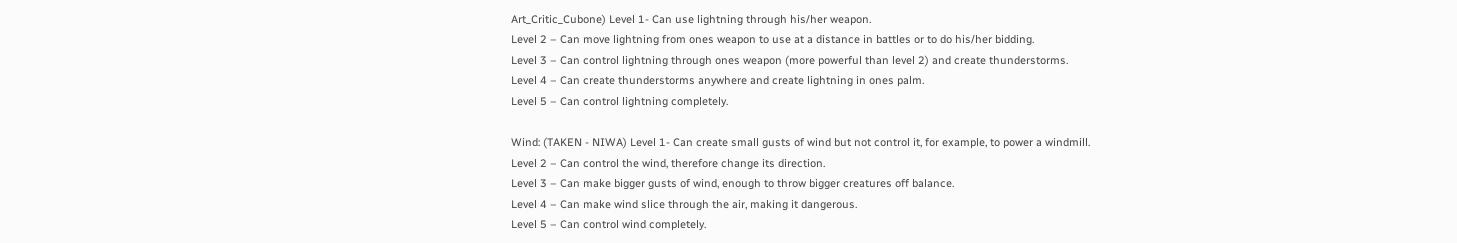Art_Critic_Cubone) Level 1- Can use lightning through his/her weapon.
Level 2 – Can move lightning from ones weapon to use at a distance in battles or to do his/her bidding.
Level 3 – Can control lightning through ones weapon (more powerful than level 2) and create thunderstorms.
Level 4 – Can create thunderstorms anywhere and create lightning in ones palm.
Level 5 – Can control lightning completely.

Wind: (TAKEN - NIWA) Level 1- Can create small gusts of wind but not control it, for example, to power a windmill.
Level 2 – Can control the wind, therefore change its direction.
Level 3 – Can make bigger gusts of wind, enough to throw bigger creatures off balance.
Level 4 – Can make wind slice through the air, making it dangerous.
Level 5 – Can control wind completely.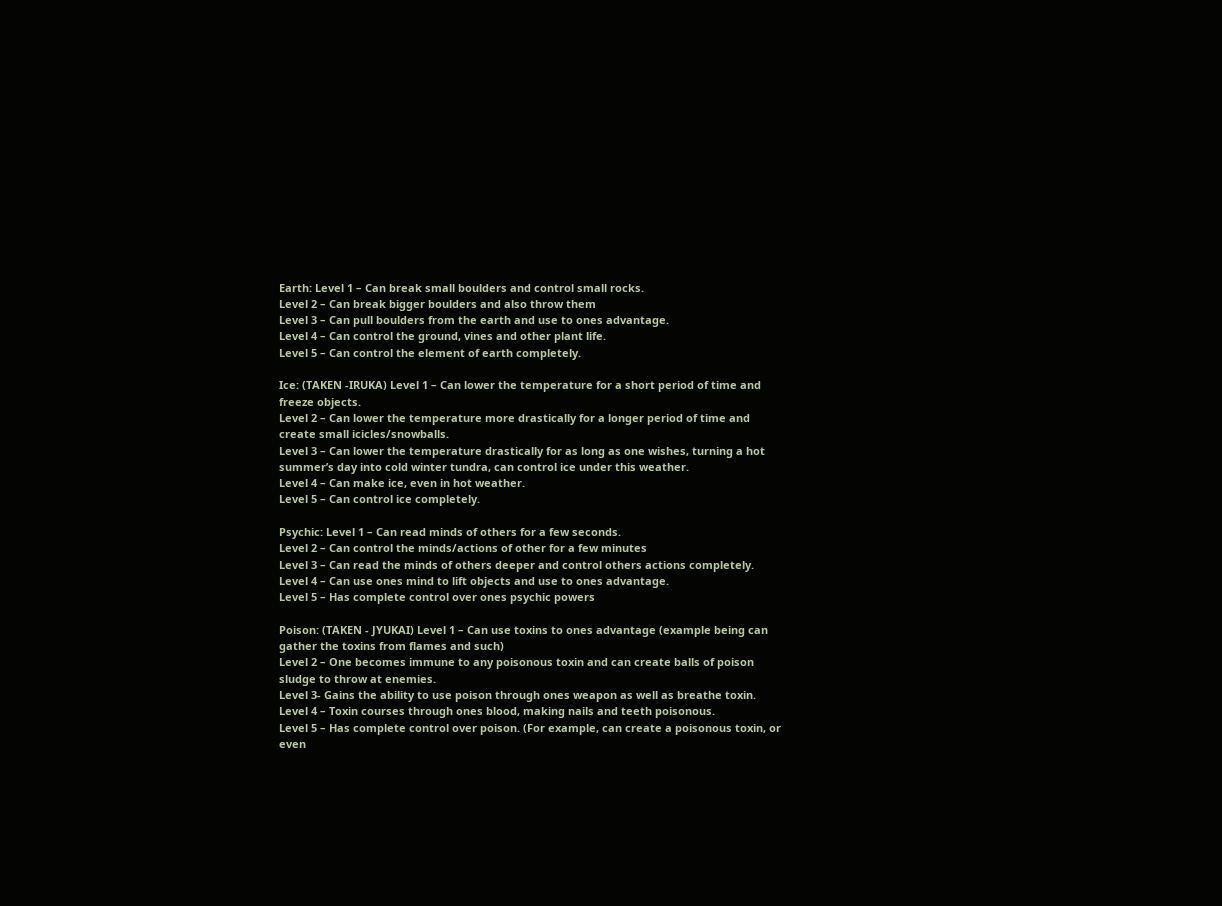Earth: Level 1 – Can break small boulders and control small rocks.
Level 2 – Can break bigger boulders and also throw them
Level 3 – Can pull boulders from the earth and use to ones advantage.
Level 4 – Can control the ground, vines and other plant life.
Level 5 – Can control the element of earth completely.

Ice: (TAKEN -IRUKA) Level 1 – Can lower the temperature for a short period of time and freeze objects.
Level 2 – Can lower the temperature more drastically for a longer period of time and create small icicles/snowballs.
Level 3 – Can lower the temperature drastically for as long as one wishes, turning a hot summer’s day into cold winter tundra, can control ice under this weather.
Level 4 – Can make ice, even in hot weather.
Level 5 – Can control ice completely.

Psychic: Level 1 – Can read minds of others for a few seconds.
Level 2 – Can control the minds/actions of other for a few minutes
Level 3 – Can read the minds of others deeper and control others actions completely.
Level 4 – Can use ones mind to lift objects and use to ones advantage.
Level 5 – Has complete control over ones psychic powers

Poison: (TAKEN - JYUKAI) Level 1 – Can use toxins to ones advantage (example being can gather the toxins from flames and such)
Level 2 – One becomes immune to any poisonous toxin and can create balls of poison sludge to throw at enemies.
Level 3- Gains the ability to use poison through ones weapon as well as breathe toxin.
Level 4 – Toxin courses through ones blood, making nails and teeth poisonous.
Level 5 – Has complete control over poison. (For example, can create a poisonous toxin, or even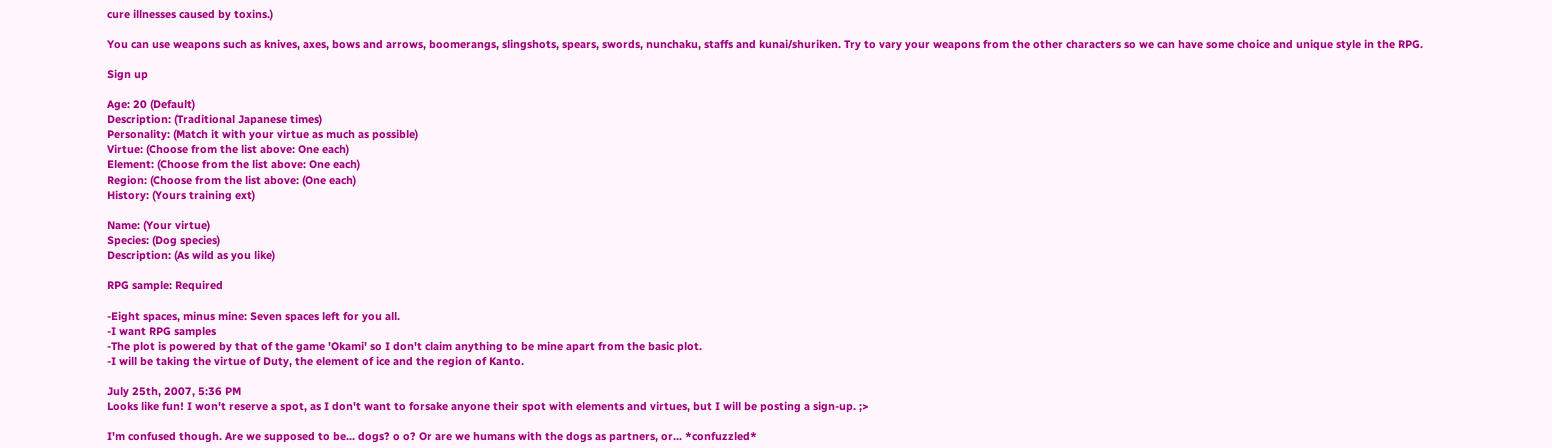cure illnesses caused by toxins.)

You can use weapons such as knives, axes, bows and arrows, boomerangs, slingshots, spears, swords, nunchaku, staffs and kunai/shuriken. Try to vary your weapons from the other characters so we can have some choice and unique style in the RPG.

Sign up

Age: 20 (Default)
Description: (Traditional Japanese times)
Personality: (Match it with your virtue as much as possible)
Virtue: (Choose from the list above: One each)
Element: (Choose from the list above: One each)
Region: (Choose from the list above: (One each)
History: (Yours training ext)

Name: (Your virtue)
Species: (Dog species)
Description: (As wild as you like)

RPG sample: Required

-Eight spaces, minus mine: Seven spaces left for you all.
-I want RPG samples
-The plot is powered by that of the game 'Okami' so I don't claim anything to be mine apart from the basic plot.
-I will be taking the virtue of Duty, the element of ice and the region of Kanto.

July 25th, 2007, 5:36 PM
Looks like fun! I won't reserve a spot, as I don't want to forsake anyone their spot with elements and virtues, but I will be posting a sign-up. ;>

I'm confused though. Are we supposed to be... dogs? o o? Or are we humans with the dogs as partners, or... *confuzzled*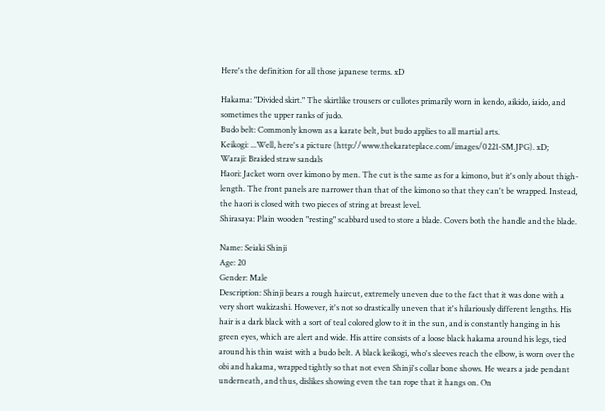Here's the definition for all those japanese terms. xD

Hakama: "Divided skirt." The skirtlike trousers or cullotes primarily worn in kendo, aikido, iaido, and sometimes the upper ranks of judo.
Budo belt: Commonly known as a karate belt, but budo applies to all martial arts.
Keikogi: ...Well, here's a picture (http://www.thekarateplace.com/images/0221-SM.JPG). xD;
Waraji: Braided straw sandals
Haori: Jacket worn over kimono by men. The cut is the same as for a kimono, but it's only about thigh-length. The front panels are narrower than that of the kimono so that they can't be wrapped. Instead, the haori is closed with two pieces of string at breast level.
Shirasaya: Plain wooden "resting" scabbard used to store a blade. Covers both the handle and the blade.

Name: Seiaki Shinji
Age: 20
Gender: Male
Description: Shinji bears a rough haircut, extremely uneven due to the fact that it was done with a very short wakizashi. However, it's not so drastically uneven that it's hilariously different lengths. His hair is a dark black with a sort of teal colored glow to it in the sun, and is constantly hanging in his green eyes, which are alert and wide. His attire consists of a loose black hakama around his legs, tied around his thin waist with a budo belt. A black keikogi, who's sleeves reach the elbow, is worn over the obi and hakama, wrapped tightly so that not even Shinji's collar bone shows. He wears a jade pendant underneath, and thus, dislikes showing even the tan rope that it hangs on. On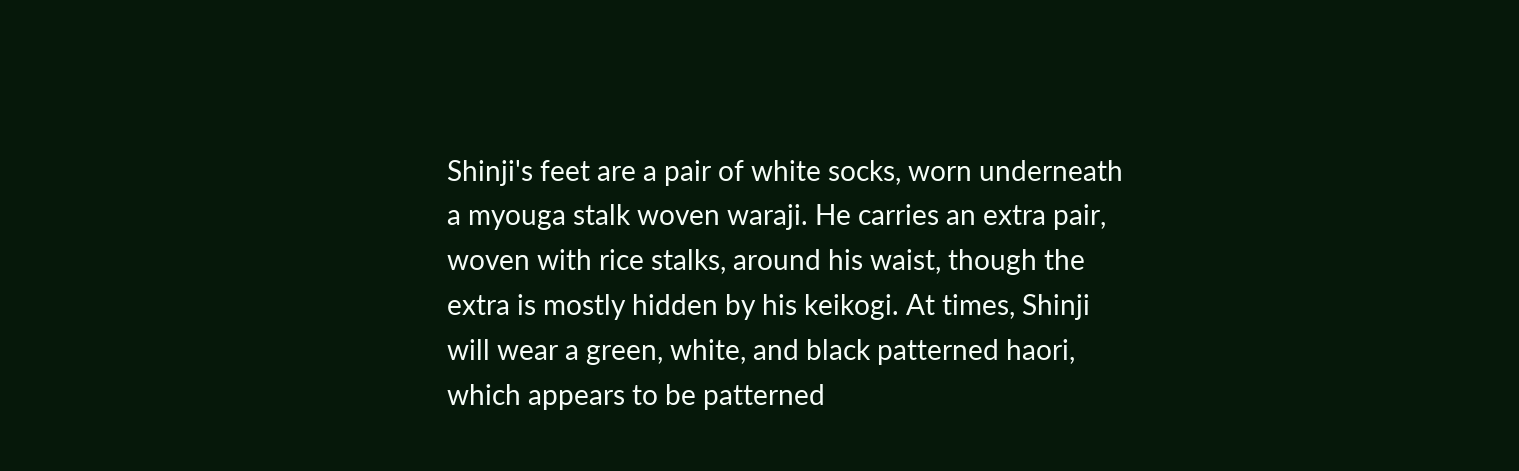Shinji's feet are a pair of white socks, worn underneath a myouga stalk woven waraji. He carries an extra pair, woven with rice stalks, around his waist, though the extra is mostly hidden by his keikogi. At times, Shinji will wear a green, white, and black patterned haori, which appears to be patterned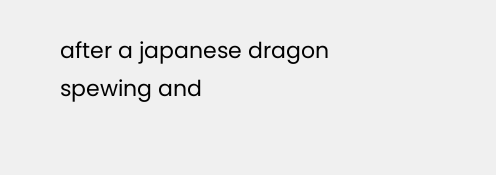after a japanese dragon spewing and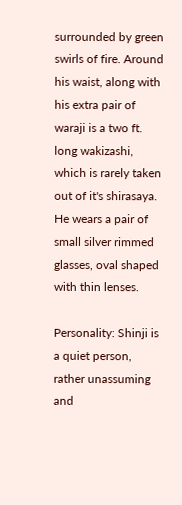surrounded by green swirls of fire. Around his waist, along with his extra pair of waraji is a two ft. long wakizashi, which is rarely taken out of it's shirasaya. He wears a pair of small silver rimmed glasses, oval shaped with thin lenses.

Personality: Shinji is a quiet person, rather unassuming and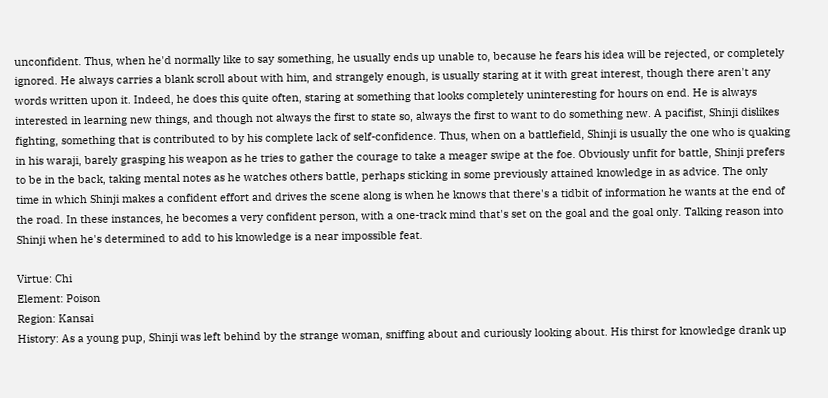unconfident. Thus, when he'd normally like to say something, he usually ends up unable to, because he fears his idea will be rejected, or completely ignored. He always carries a blank scroll about with him, and strangely enough, is usually staring at it with great interest, though there aren't any words written upon it. Indeed, he does this quite often, staring at something that looks completely uninteresting for hours on end. He is always interested in learning new things, and though not always the first to state so, always the first to want to do something new. A pacifist, Shinji dislikes fighting, something that is contributed to by his complete lack of self-confidence. Thus, when on a battlefield, Shinji is usually the one who is quaking in his waraji, barely grasping his weapon as he tries to gather the courage to take a meager swipe at the foe. Obviously unfit for battle, Shinji prefers to be in the back, taking mental notes as he watches others battle, perhaps sticking in some previously attained knowledge in as advice. The only time in which Shinji makes a confident effort and drives the scene along is when he knows that there's a tidbit of information he wants at the end of the road. In these instances, he becomes a very confident person, with a one-track mind that's set on the goal and the goal only. Talking reason into Shinji when he's determined to add to his knowledge is a near impossible feat.

Virtue: Chi
Element: Poison
Region: Kansai
History: As a young pup, Shinji was left behind by the strange woman, sniffing about and curiously looking about. His thirst for knowledge drank up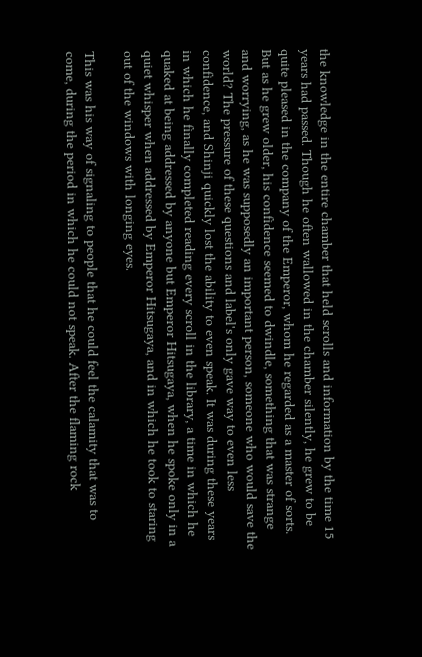the knowledge in the entire chamber that held scrolls and information by the time 15 years had passed. Though he often wallowed in the chamber silently, he grew to be quite pleased in the company of the Emperor, whom he regarded as a master of sorts. But as he grew older, his confidence seemed to dwindle, something that was strange and worrying, as he was supposedly an important person, someone who would save the world? The pressure of these questions and label's only gave way to even less confidence, and Shinji quickly lost the ability to even speak. It was during these years in which he finally completed reading every scroll in the library, a time in which he quaked at being addressed by anyone but Emperor Hitsugaya, when he spoke only in a quiet whisper when addressed by Emperor Hitsugaya, and in which he took to staring out of the windows with longing eyes.

This was his way of signaling to people that he could feel the calamity that was to come, during the period in which he could not speak. After the flaming rock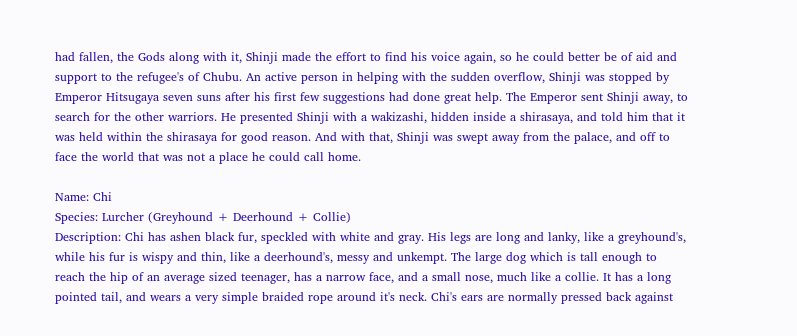had fallen, the Gods along with it, Shinji made the effort to find his voice again, so he could better be of aid and support to the refugee's of Chubu. An active person in helping with the sudden overflow, Shinji was stopped by Emperor Hitsugaya seven suns after his first few suggestions had done great help. The Emperor sent Shinji away, to search for the other warriors. He presented Shinji with a wakizashi, hidden inside a shirasaya, and told him that it was held within the shirasaya for good reason. And with that, Shinji was swept away from the palace, and off to face the world that was not a place he could call home.

Name: Chi
Species: Lurcher (Greyhound + Deerhound + Collie)
Description: Chi has ashen black fur, speckled with white and gray. His legs are long and lanky, like a greyhound's, while his fur is wispy and thin, like a deerhound's, messy and unkempt. The large dog which is tall enough to reach the hip of an average sized teenager, has a narrow face, and a small nose, much like a collie. It has a long pointed tail, and wears a very simple braided rope around it's neck. Chi's ears are normally pressed back against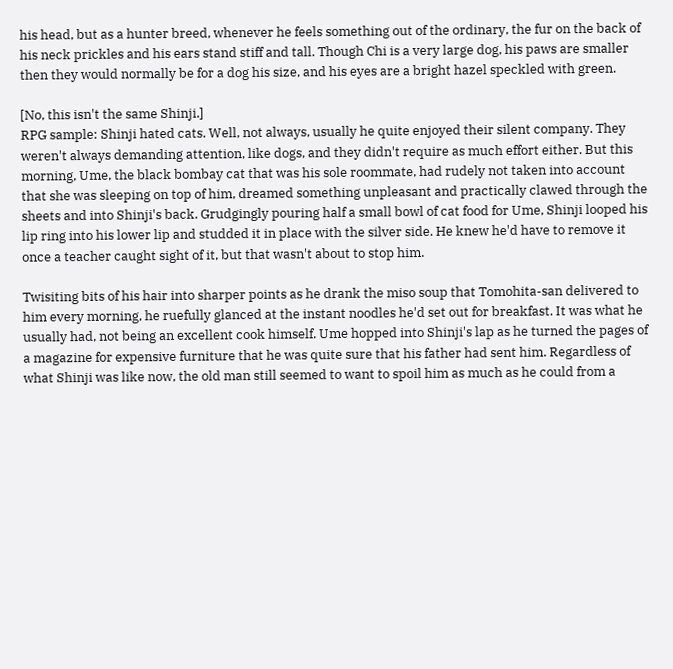his head, but as a hunter breed, whenever he feels something out of the ordinary, the fur on the back of his neck prickles and his ears stand stiff and tall. Though Chi is a very large dog, his paws are smaller then they would normally be for a dog his size, and his eyes are a bright hazel speckled with green.

[No, this isn't the same Shinji.]
RPG sample: Shinji hated cats. Well, not always, usually he quite enjoyed their silent company. They weren't always demanding attention, like dogs, and they didn't require as much effort either. But this morning, Ume, the black bombay cat that was his sole roommate, had rudely not taken into account that she was sleeping on top of him, dreamed something unpleasant and practically clawed through the sheets and into Shinji's back. Grudgingly pouring half a small bowl of cat food for Ume, Shinji looped his lip ring into his lower lip and studded it in place with the silver side. He knew he'd have to remove it once a teacher caught sight of it, but that wasn't about to stop him.

Twisiting bits of his hair into sharper points as he drank the miso soup that Tomohita-san delivered to him every morning, he ruefully glanced at the instant noodles he'd set out for breakfast. It was what he usually had, not being an excellent cook himself. Ume hopped into Shinji's lap as he turned the pages of a magazine for expensive furniture that he was quite sure that his father had sent him. Regardless of what Shinji was like now, the old man still seemed to want to spoil him as much as he could from a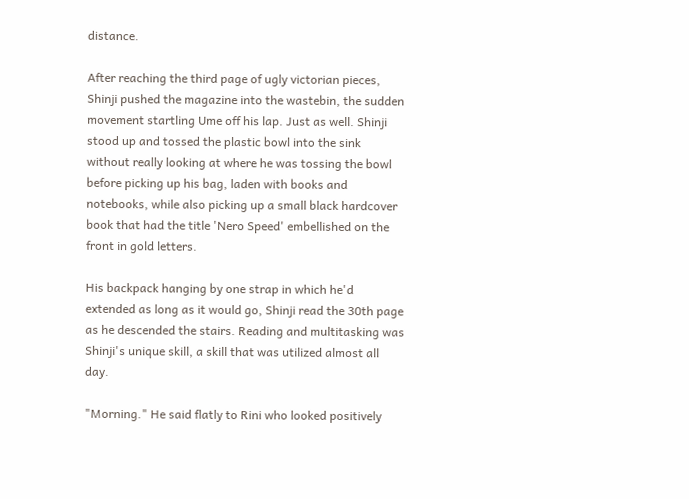distance.

After reaching the third page of ugly victorian pieces, Shinji pushed the magazine into the wastebin, the sudden movement startling Ume off his lap. Just as well. Shinji stood up and tossed the plastic bowl into the sink without really looking at where he was tossing the bowl before picking up his bag, laden with books and notebooks, while also picking up a small black hardcover book that had the title 'Nero Speed' embellished on the front in gold letters.

His backpack hanging by one strap in which he'd extended as long as it would go, Shinji read the 30th page as he descended the stairs. Reading and multitasking was Shinji's unique skill, a skill that was utilized almost all day.

"Morning." He said flatly to Rini who looked positively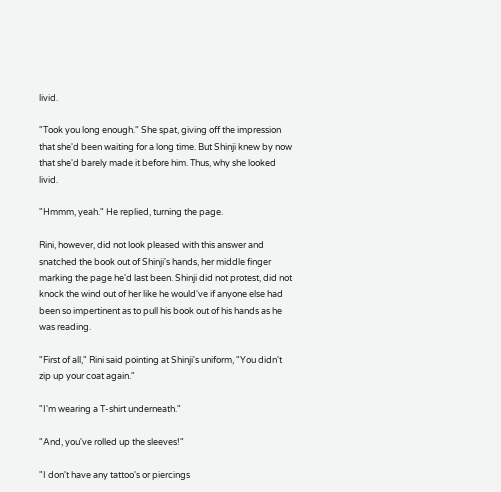livid.

"Took you long enough." She spat, giving off the impression that she'd been waiting for a long time. But Shinji knew by now that she'd barely made it before him. Thus, why she looked livid.

"Hmmm, yeah." He replied, turning the page.

Rini, however, did not look pleased with this answer and snatched the book out of Shinji's hands, her middle finger marking the page he'd last been. Shinji did not protest, did not knock the wind out of her like he would've if anyone else had been so impertinent as to pull his book out of his hands as he was reading.

"First of all," Rini said pointing at Shinji's uniform, "You didn't zip up your coat again."

"I'm wearing a T-shirt underneath."

"And, you've rolled up the sleeves!"

"I don't have any tattoo's or piercings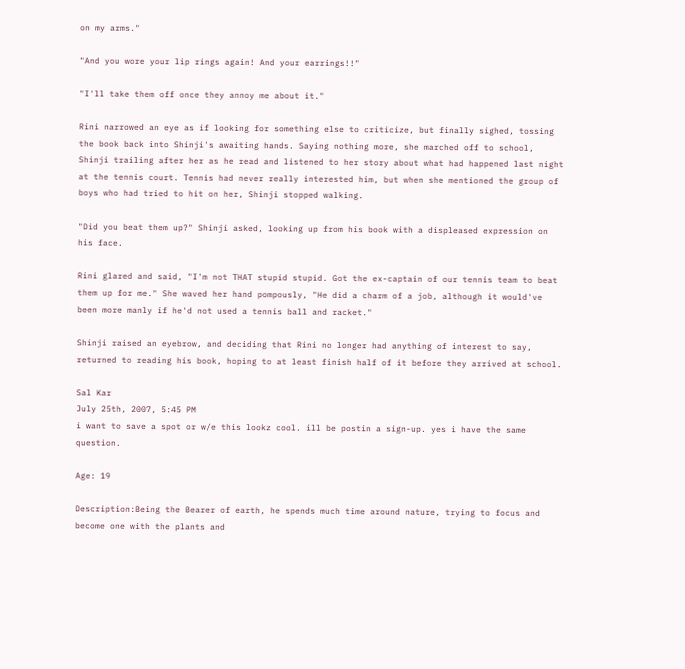on my arms."

"And you wore your lip rings again! And your earrings!!"

"I'll take them off once they annoy me about it."

Rini narrowed an eye as if looking for something else to criticize, but finally sighed, tossing the book back into Shinji's awaiting hands. Saying nothing more, she marched off to school, Shinji trailing after her as he read and listened to her story about what had happened last night at the tennis court. Tennis had never really interested him, but when she mentioned the group of boys who had tried to hit on her, Shinji stopped walking.

"Did you beat them up?" Shinji asked, looking up from his book with a displeased expression on his face.

Rini glared and said, "I'm not THAT stupid stupid. Got the ex-captain of our tennis team to beat them up for me." She waved her hand pompously, "He did a charm of a job, although it would've been more manly if he'd not used a tennis ball and racket."

Shinji raised an eyebrow, and deciding that Rini no longer had anything of interest to say, returned to reading his book, hoping to at least finish half of it before they arrived at school.

Sal Kar
July 25th, 2007, 5:45 PM
i want to save a spot or w/e this lookz cool. ill be postin a sign-up. yes i have the same question.

Age: 19

Description:Being the Bearer of earth, he spends much time around nature, trying to focus and become one with the plants and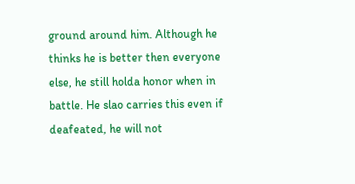ground around him. Although he thinks he is better then everyone else, he still holda honor when in battle. He slao carries this even if deafeated, he will not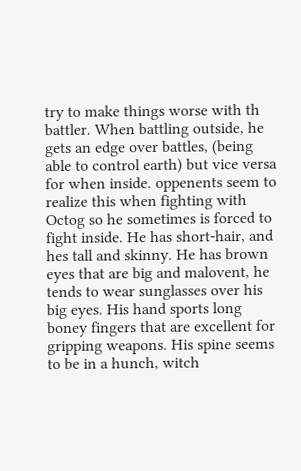try to make things worse with th battler. When battling outside, he gets an edge over battles, (being able to control earth) but vice versa for when inside. oppenents seem to realize this when fighting with Octog so he sometimes is forced to fight inside. He has short-hair, and hes tall and skinny. He has brown eyes that are big and malovent, he tends to wear sunglasses over his big eyes. His hand sports long boney fingers that are excellent for gripping weapons. His spine seems to be in a hunch, witch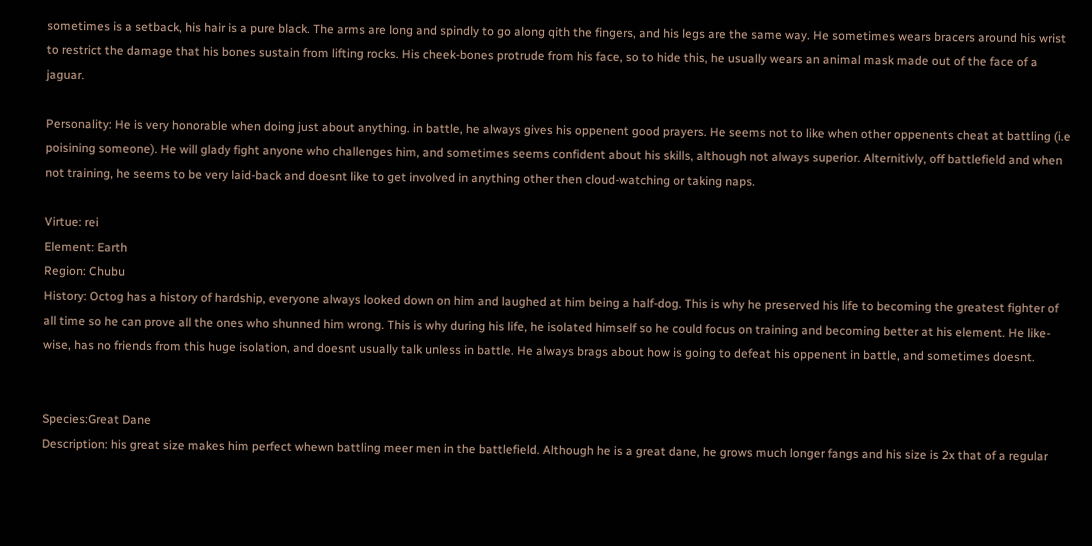sometimes is a setback, his hair is a pure black. The arms are long and spindly to go along qith the fingers, and his legs are the same way. He sometimes wears bracers around his wrist to restrict the damage that his bones sustain from lifting rocks. His cheek-bones protrude from his face, so to hide this, he usually wears an animal mask made out of the face of a jaguar.

Personality: He is very honorable when doing just about anything. in battle, he always gives his oppenent good prayers. He seems not to like when other oppenents cheat at battling (i.e poisining someone). He will glady fight anyone who challenges him, and sometimes seems confident about his skills, although not always superior. Alternitivly, off battlefield and when not training, he seems to be very laid-back and doesnt like to get involved in anything other then cloud-watching or taking naps.

Virtue: rei
Element: Earth
Region: Chubu
History: Octog has a history of hardship, everyone always looked down on him and laughed at him being a half-dog. This is why he preserved his life to becoming the greatest fighter of all time so he can prove all the ones who shunned him wrong. This is why during his life, he isolated himself so he could focus on training and becoming better at his element. He like-wise, has no friends from this huge isolation, and doesnt usually talk unless in battle. He always brags about how is going to defeat his oppenent in battle, and sometimes doesnt.


Species:Great Dane
Description: his great size makes him perfect whewn battling meer men in the battlefield. Although he is a great dane, he grows much longer fangs and his size is 2x that of a regular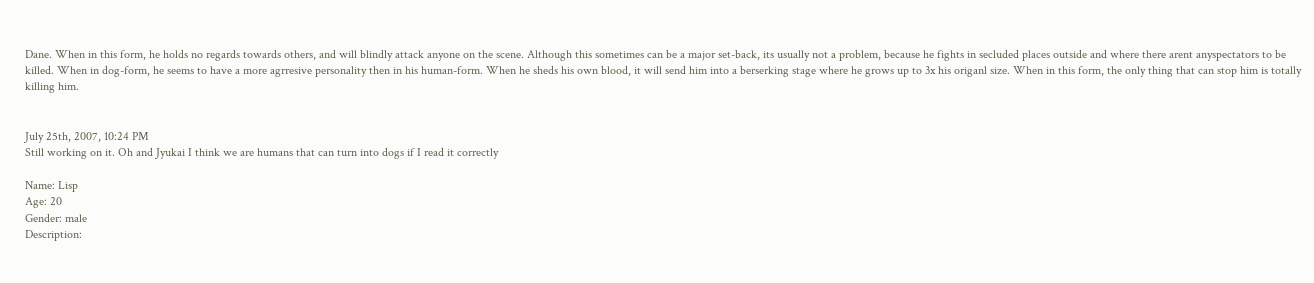Dane. When in this form, he holds no regards towards others, and will blindly attack anyone on the scene. Although this sometimes can be a major set-back, its usually not a problem, because he fights in secluded places outside and where there arent anyspectators to be killed. When in dog-form, he seems to have a more agrresive personality then in his human-form. When he sheds his own blood, it will send him into a berserking stage where he grows up to 3x his origanl size. When in this form, the only thing that can stop him is totally killing him.


July 25th, 2007, 10:24 PM
Still working on it. Oh and Jyukai I think we are humans that can turn into dogs if I read it correctly

Name: Lisp
Age: 20
Gender: male
Description: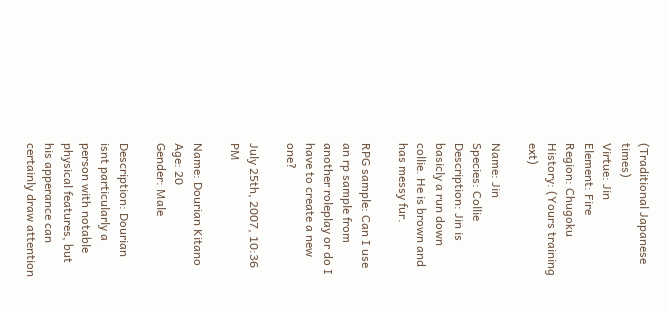(Traditional Japanese times)
Virtue: Jin
Element: Fire
Region: Chugoku
History: (Yours training ext)

Name: Jin
Species: Collie
Description: Jin is basicly a run down collie. He is brown and has messy fur.

RPG sample: Can I use an rp sample from another roleplay or do I have to create a new one?

July 25th, 2007, 10:36 PM

Name: Dourian Kitano
Age: 20
Gender: Male

Description: Dourian isnt particularly a person with notable physical features, but his apperance can certainly draw attention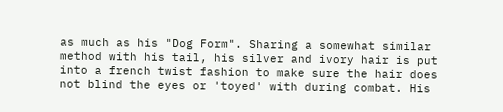as much as his "Dog Form". Sharing a somewhat similar method with his tail, his silver and ivory hair is put into a french twist fashion to make sure the hair does not blind the eyes or 'toyed' with during combat. His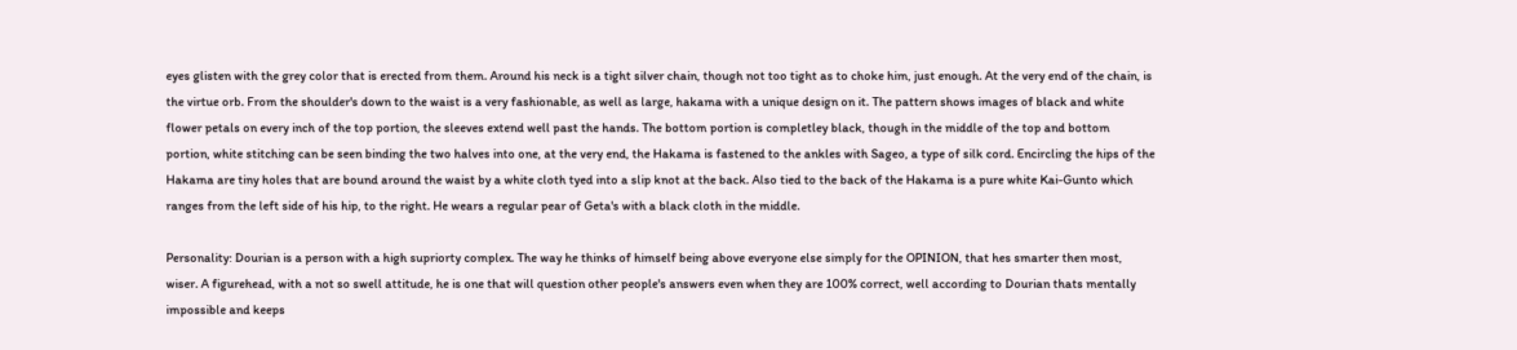eyes glisten with the grey color that is erected from them. Around his neck is a tight silver chain, though not too tight as to choke him, just enough. At the very end of the chain, is the virtue orb. From the shoulder's down to the waist is a very fashionable, as well as large, hakama with a unique design on it. The pattern shows images of black and white flower petals on every inch of the top portion, the sleeves extend well past the hands. The bottom portion is completley black, though in the middle of the top and bottom portion, white stitching can be seen binding the two halves into one, at the very end, the Hakama is fastened to the ankles with Sageo, a type of silk cord. Encircling the hips of the Hakama are tiny holes that are bound around the waist by a white cloth tyed into a slip knot at the back. Also tied to the back of the Hakama is a pure white Kai-Gunto which ranges from the left side of his hip, to the right. He wears a regular pear of Geta's with a black cloth in the middle.

Personality: Dourian is a person with a high supriorty complex. The way he thinks of himself being above everyone else simply for the OPINION, that hes smarter then most, wiser. A figurehead, with a not so swell attitude, he is one that will question other people's answers even when they are 100% correct, well according to Dourian thats mentally impossible and keeps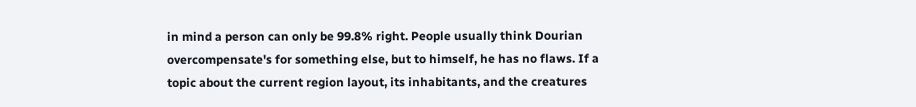in mind a person can only be 99.8% right. People usually think Dourian overcompensate's for something else, but to himself, he has no flaws. If a topic about the current region layout, its inhabitants, and the creatures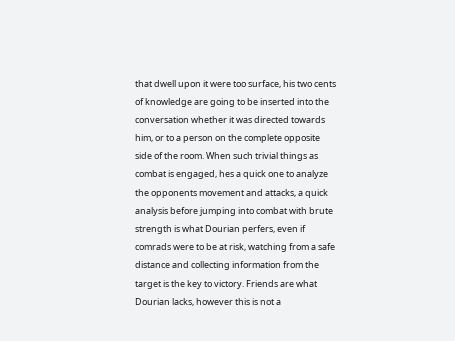that dwell upon it were too surface, his two cents of knowledge are going to be inserted into the conversation whether it was directed towards him, or to a person on the complete opposite side of the room. When such trivial things as combat is engaged, hes a quick one to analyze the opponents movement and attacks, a quick analysis before jumping into combat with brute strength is what Dourian perfers, even if comrads were to be at risk, watching from a safe distance and collecting information from the target is the key to victory. Friends are what Dourian lacks, however this is not a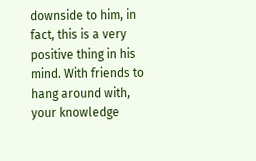downside to him, in fact, this is a very positive thing in his mind. With friends to hang around with, your knowledge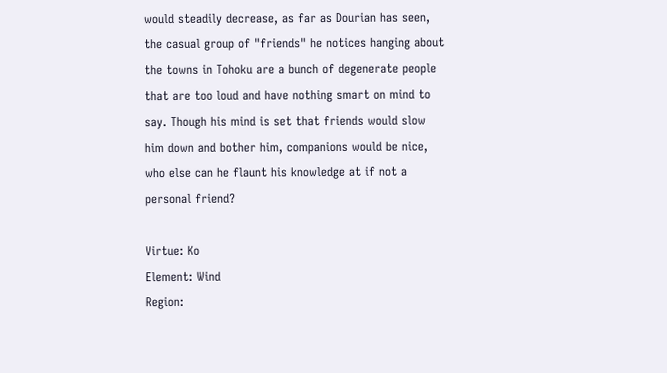would steadily decrease, as far as Dourian has seen, the casual group of "friends" he notices hanging about the towns in Tohoku are a bunch of degenerate people that are too loud and have nothing smart on mind to say. Though his mind is set that friends would slow him down and bother him, companions would be nice, who else can he flaunt his knowledge at if not a personal friend?

Virtue: Ko
Element: Wind
Region: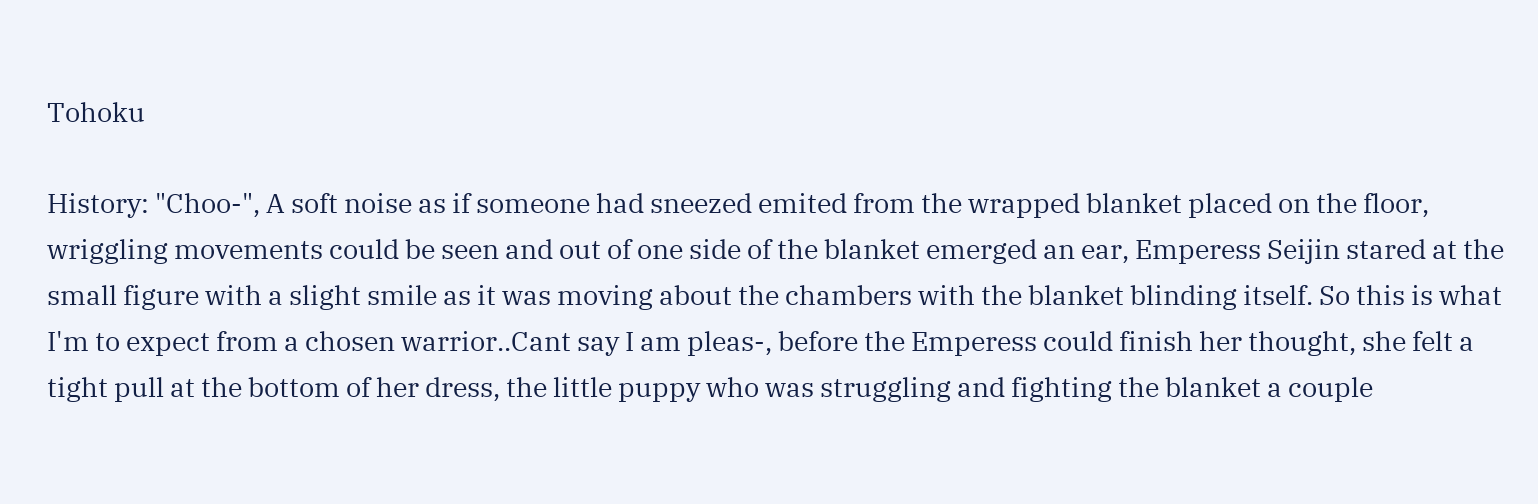Tohoku

History: "Choo-", A soft noise as if someone had sneezed emited from the wrapped blanket placed on the floor, wriggling movements could be seen and out of one side of the blanket emerged an ear, Emperess Seijin stared at the small figure with a slight smile as it was moving about the chambers with the blanket blinding itself. So this is what I'm to expect from a chosen warrior..Cant say I am pleas-, before the Emperess could finish her thought, she felt a tight pull at the bottom of her dress, the little puppy who was struggling and fighting the blanket a couple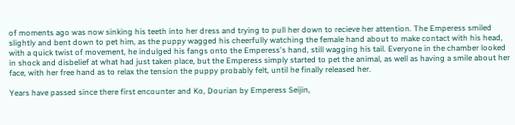of moments ago was now sinking his teeth into her dress and trying to pull her down to recieve her attention. The Emperess smiled slightly and bent down to pet him, as the puppy wagged his cheerfully watching the female hand about to make contact with his head, with a quick twist of movement, he indulged his fangs onto the Emperess's hand, still wagging his tail. Everyone in the chamber looked in shock and disbelief at what had just taken place, but the Emperess simply started to pet the animal, as well as having a smile about her face, with her free hand as to relax the tension the puppy probably felt, until he finally released her.

Years have passed since there first encounter and Ko, Dourian by Emperess Seijin,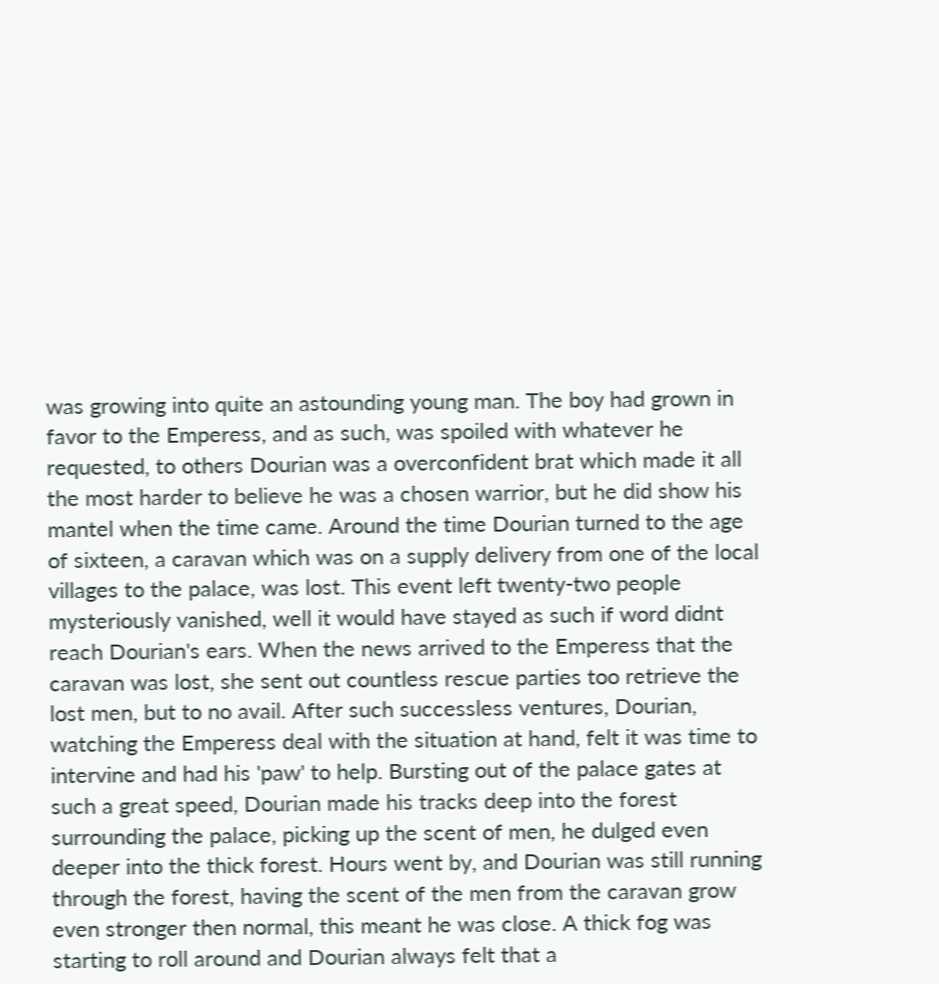was growing into quite an astounding young man. The boy had grown in favor to the Emperess, and as such, was spoiled with whatever he requested, to others Dourian was a overconfident brat which made it all the most harder to believe he was a chosen warrior, but he did show his mantel when the time came. Around the time Dourian turned to the age of sixteen, a caravan which was on a supply delivery from one of the local villages to the palace, was lost. This event left twenty-two people mysteriously vanished, well it would have stayed as such if word didnt reach Dourian's ears. When the news arrived to the Emperess that the caravan was lost, she sent out countless rescue parties too retrieve the lost men, but to no avail. After such successless ventures, Dourian, watching the Emperess deal with the situation at hand, felt it was time to intervine and had his 'paw' to help. Bursting out of the palace gates at such a great speed, Dourian made his tracks deep into the forest surrounding the palace, picking up the scent of men, he dulged even deeper into the thick forest. Hours went by, and Dourian was still running through the forest, having the scent of the men from the caravan grow even stronger then normal, this meant he was close. A thick fog was starting to roll around and Dourian always felt that a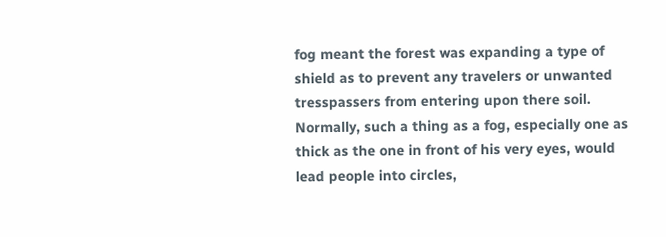fog meant the forest was expanding a type of shield as to prevent any travelers or unwanted tresspassers from entering upon there soil. Normally, such a thing as a fog, especially one as thick as the one in front of his very eyes, would lead people into circles,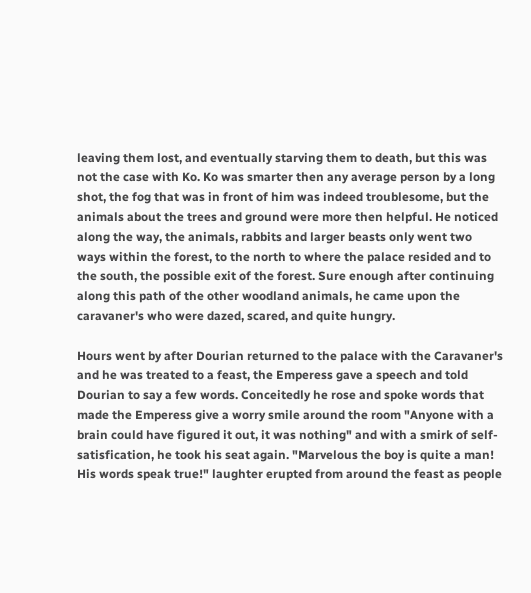leaving them lost, and eventually starving them to death, but this was not the case with Ko. Ko was smarter then any average person by a long shot, the fog that was in front of him was indeed troublesome, but the animals about the trees and ground were more then helpful. He noticed along the way, the animals, rabbits and larger beasts only went two ways within the forest, to the north to where the palace resided and to the south, the possible exit of the forest. Sure enough after continuing along this path of the other woodland animals, he came upon the caravaner's who were dazed, scared, and quite hungry.

Hours went by after Dourian returned to the palace with the Caravaner's and he was treated to a feast, the Emperess gave a speech and told Dourian to say a few words. Conceitedly he rose and spoke words that made the Emperess give a worry smile around the room "Anyone with a brain could have figured it out, it was nothing" and with a smirk of self-satisfication, he took his seat again. "Marvelous the boy is quite a man! His words speak true!" laughter erupted from around the feast as people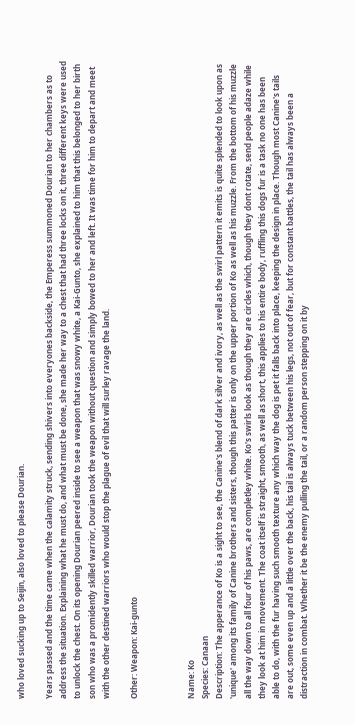who loved sucking up to Seijin, also loved to please Dourian.

Years passed and the time came when the calamity struck, sending shivers into everyones backside, the Emperess summoned Dourian to her chambers as to address the situation. Explaining what he must do, and what must be done, she made her way to a chest that had three locks on it, three different keys were used to unlock the chest. On its opening Dourian peered inside to see a weapon that was snowy white, a Kai-Gunto, she explained to him that this belonged to her birth son who was a promidently skilled warrior, Dourian took the weapon without question and simply bowed to her and left. It was time for him to depart and meet with the other destined warriors who would stop the plague of evil that will surley ravage the land.

Other: Weapon: Kai-gunto



Name: Ko
Species: Canaan
Description: The apperance of Ko is a sight to see, the Canine's blend of dark silver and ivory, as well as the swirl pattern it emits is quite splended to look upon as 'unique' among its family of Canine brothers and sisters, though this patter is only on the upper portion of Ko as well as his muzzle. From the bottom of his muzzle all the way down to all four of his paws, are completley white. Ko's swirls look as though they are circles which, though they dont rotate, send people adaze while they look at him in movement. The coat itself is straight, smooth, as well as short, this applies to his entire body, ruffling this dogs fur is a task no one has been able to do, with the fur having such smooth texture any which way the dog is pet it falls back into place, keeping the design in place. Though most Canine's tails are out, some even up and a little over the back, his tail is always tuck between his legs, not out of fear, but for constant battles, the tail has always been a distraction in combat. Whether it be the enemy pulling the tail, or a random person stepping on it by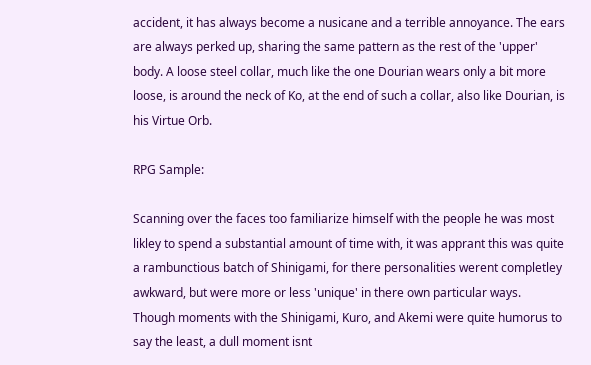accident, it has always become a nusicane and a terrible annoyance. The ears are always perked up, sharing the same pattern as the rest of the 'upper' body. A loose steel collar, much like the one Dourian wears only a bit more loose, is around the neck of Ko, at the end of such a collar, also like Dourian, is his Virtue Orb.

RPG Sample:

Scanning over the faces too familiarize himself with the people he was most likley to spend a substantial amount of time with, it was apprant this was quite a rambunctious batch of Shinigami, for there personalities werent completley awkward, but were more or less 'unique' in there own particular ways. Though moments with the Shinigami, Kuro, and Akemi were quite humorus to say the least, a dull moment isnt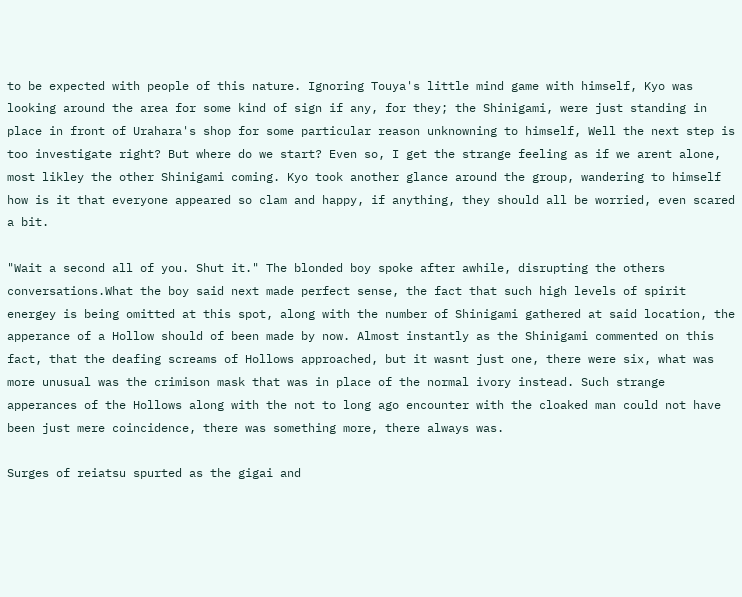to be expected with people of this nature. Ignoring Touya's little mind game with himself, Kyo was looking around the area for some kind of sign if any, for they; the Shinigami, were just standing in place in front of Urahara's shop for some particular reason unknowning to himself, Well the next step is too investigate right? But where do we start? Even so, I get the strange feeling as if we arent alone, most likley the other Shinigami coming. Kyo took another glance around the group, wandering to himself how is it that everyone appeared so clam and happy, if anything, they should all be worried, even scared a bit.

"Wait a second all of you. Shut it." The blonded boy spoke after awhile, disrupting the others conversations.What the boy said next made perfect sense, the fact that such high levels of spirit energey is being omitted at this spot, along with the number of Shinigami gathered at said location, the apperance of a Hollow should of been made by now. Almost instantly as the Shinigami commented on this fact, that the deafing screams of Hollows approached, but it wasnt just one, there were six, what was more unusual was the crimison mask that was in place of the normal ivory instead. Such strange apperances of the Hollows along with the not to long ago encounter with the cloaked man could not have been just mere coincidence, there was something more, there always was.

Surges of reiatsu spurted as the gigai and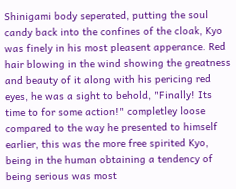Shinigami body seperated, putting the soul candy back into the confines of the cloak, Kyo was finely in his most pleasent apperance. Red hair blowing in the wind showing the greatness and beauty of it along with his pericing red eyes, he was a sight to behold, "Finally! Its time to for some action!" completley loose compared to the way he presented to himself earlier, this was the more free spirited Kyo, being in the human obtaining a tendency of being serious was most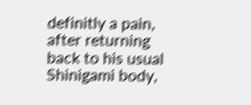definitly a pain, after returning back to his usual Shinigami body,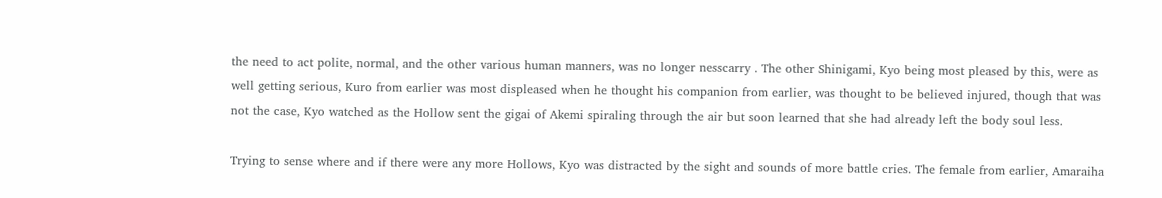the need to act polite, normal, and the other various human manners, was no longer nesscarry . The other Shinigami, Kyo being most pleased by this, were as well getting serious, Kuro from earlier was most displeased when he thought his companion from earlier, was thought to be believed injured, though that was not the case, Kyo watched as the Hollow sent the gigai of Akemi spiraling through the air but soon learned that she had already left the body soul less.

Trying to sense where and if there were any more Hollows, Kyo was distracted by the sight and sounds of more battle cries. The female from earlier, Amaraiha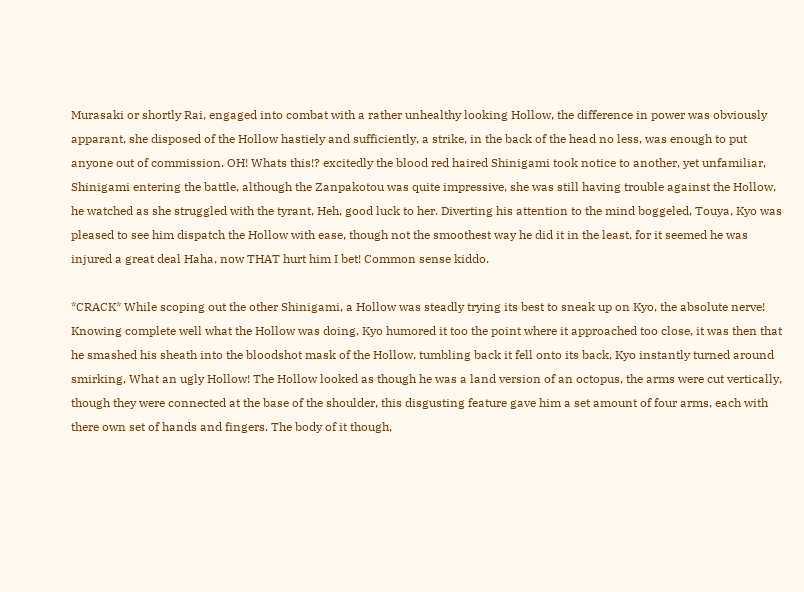Murasaki or shortly Rai, engaged into combat with a rather unhealthy looking Hollow, the difference in power was obviously apparant, she disposed of the Hollow hastiely and sufficiently, a strike, in the back of the head no less, was enough to put anyone out of commission. OH! Whats this!? excitedly the blood red haired Shinigami took notice to another, yet unfamiliar, Shinigami entering the battle, although the Zanpakotou was quite impressive, she was still having trouble against the Hollow, he watched as she struggled with the tyrant, Heh, good luck to her. Diverting his attention to the mind boggeled, Touya, Kyo was pleased to see him dispatch the Hollow with ease, though not the smoothest way he did it in the least, for it seemed he was injured a great deal Haha, now THAT hurt him I bet! Common sense kiddo.

*CRACK* While scoping out the other Shinigami, a Hollow was steadly trying its best to sneak up on Kyo, the absolute nerve! Knowing complete well what the Hollow was doing, Kyo humored it too the point where it approached too close, it was then that he smashed his sheath into the bloodshot mask of the Hollow, tumbling back it fell onto its back, Kyo instantly turned around smirking, What an ugly Hollow! The Hollow looked as though he was a land version of an octopus, the arms were cut vertically, though they were connected at the base of the shoulder, this disgusting feature gave him a set amount of four arms, each with there own set of hands and fingers. The body of it though,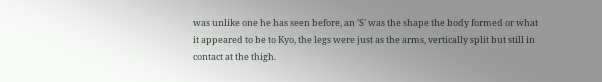was unlike one he has seen before, an 'S' was the shape the body formed or what it appeared to be to Kyo, the legs were just as the arms, vertically split but still in contact at the thigh.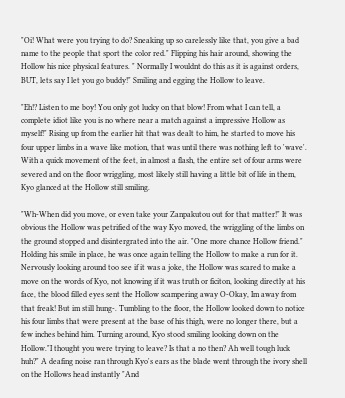"Oi! What were you trying to do? Sneaking up so carelessly like that, you give a bad name to the people that sport the color red." Flipping his hair around, showing the Hollow his nice physical features. " Normally I wouldnt do this as it is against orders, BUT, lets say I let you go buddy!" Smiling and egging the Hollow to leave.

"Eh!? Listen to me boy! You only got lucky on that blow! From what I can tell, a complete idiot like you is no where near a match against a impressive Hollow as myself!" Rising up from the earlier hit that was dealt to him, he started to move his four upper limbs in a wave like motion, that was until there was nothing left to 'wave'. With a quick movement of the feet, in almost a flash, the entire set of four arms were severed and on the floor wriggling, most likely still having a little bit of life in them, Kyo glanced at the Hollow still smiling.

"Wh-When did you move, or even take your Zanpakutou out for that matter!" It was obvious the Hollow was petrified of the way Kyo moved, the wriggling of the limbs on the ground stopped and disintergrated into the air. "One more chance Hollow friend." Holding his smile in place, he was once again telling the Hollow to make a run for it. Nervously looking around too see if it was a joke, the Hollow was scared to make a move on the words of Kyo, not knowing if it was truth or ficiton, looking directly at his face, the blood filled eyes sent the Hollow scampering away O-Okay, Im away from that freak! But im still hung-. Tumbling to the floor, the Hollow looked down to notice his four limbs that were present at the base of his thigh, were no longer there, but a few inches behind him. Turning around, Kyo stood smiling looking down on the Hollow."I thought you were trying to leave? Is that a no then? Ah well tough luck huh?" A deafing noise ran through Kyo's ears as the blade went through the ivory shell on the Hollows head instantly "And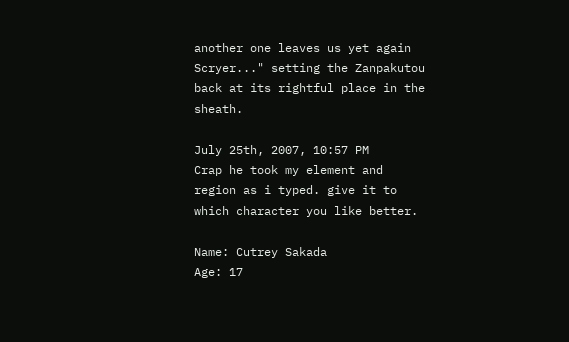another one leaves us yet again Scryer..." setting the Zanpakutou back at its rightful place in the sheath.

July 25th, 2007, 10:57 PM
Crap he took my element and region as i typed. give it to which character you like better.

Name: Cutrey Sakada
Age: 17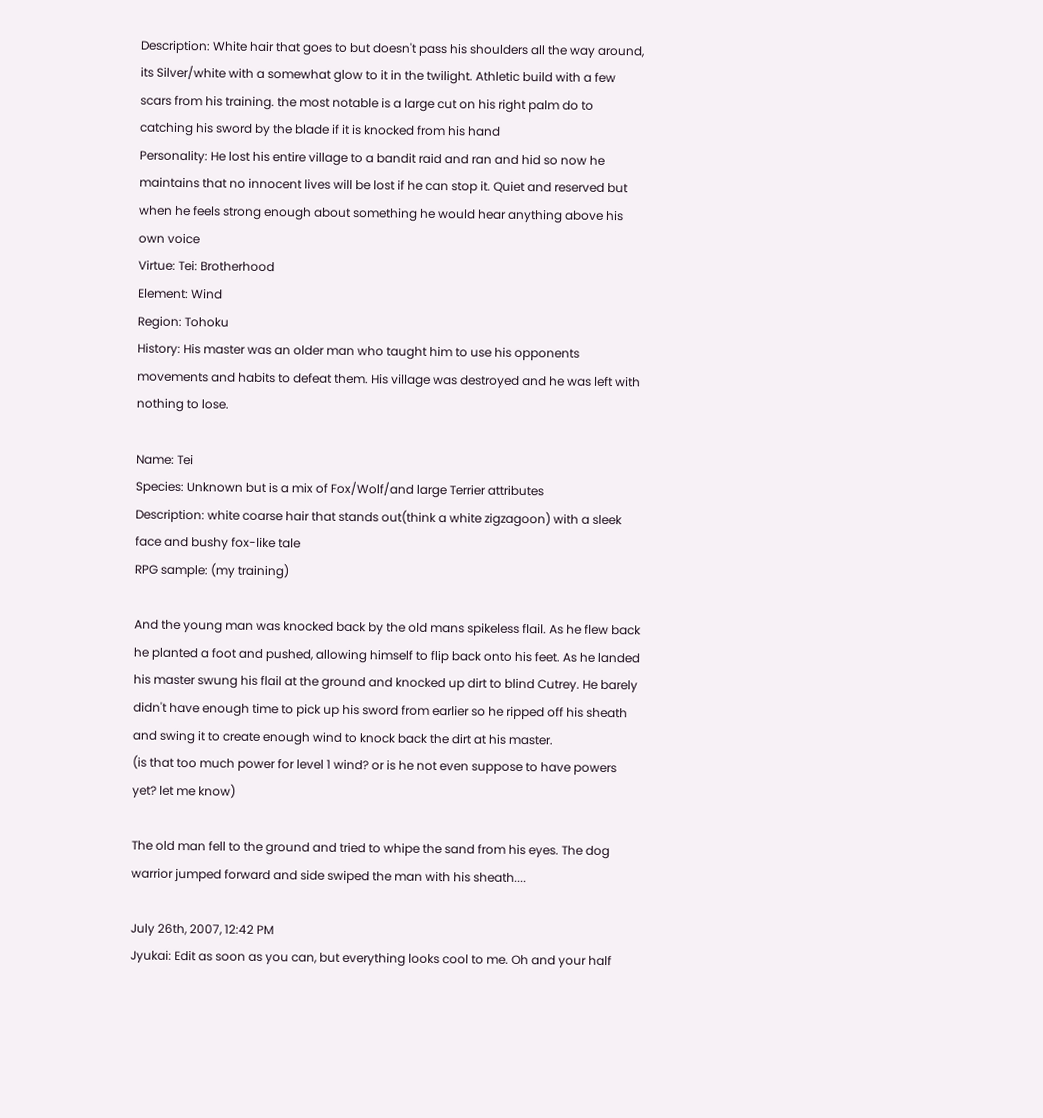Description: White hair that goes to but doesn't pass his shoulders all the way around, its Silver/white with a somewhat glow to it in the twilight. Athletic build with a few scars from his training. the most notable is a large cut on his right palm do to catching his sword by the blade if it is knocked from his hand
Personality: He lost his entire village to a bandit raid and ran and hid so now he maintains that no innocent lives will be lost if he can stop it. Quiet and reserved but when he feels strong enough about something he would hear anything above his own voice
Virtue: Tei: Brotherhood
Element: Wind
Region: Tohoku
History: His master was an older man who taught him to use his opponents movements and habits to defeat them. His village was destroyed and he was left with nothing to lose.

Name: Tei
Species: Unknown but is a mix of Fox/Wolf/and large Terrier attributes
Description: white coarse hair that stands out(think a white zigzagoon) with a sleek face and bushy fox-like tale
RPG sample: (my training)

And the young man was knocked back by the old mans spikeless flail. As he flew back he planted a foot and pushed, allowing himself to flip back onto his feet. As he landed his master swung his flail at the ground and knocked up dirt to blind Cutrey. He barely didn't have enough time to pick up his sword from earlier so he ripped off his sheath and swing it to create enough wind to knock back the dirt at his master.
(is that too much power for level 1 wind? or is he not even suppose to have powers yet? let me know)

The old man fell to the ground and tried to whipe the sand from his eyes. The dog warrior jumped forward and side swiped the man with his sheath....

July 26th, 2007, 12:42 PM
Jyukai: Edit as soon as you can, but everything looks cool to me. Oh and your half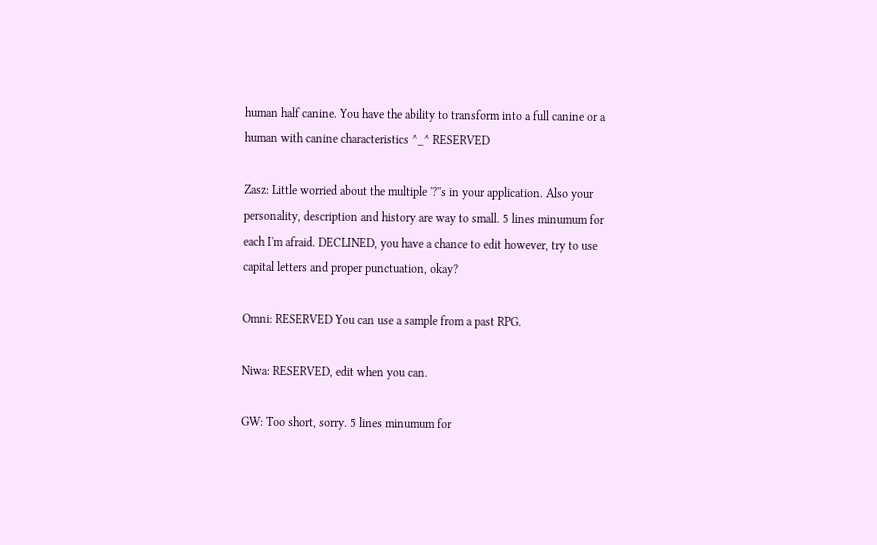human half canine. You have the ability to transform into a full canine or a human with canine characteristics ^_^ RESERVED

Zasz: Little worried about the multiple '?''s in your application. Also your personality, description and history are way to small. 5 lines minumum for each I'm afraid. DECLINED, you have a chance to edit however, try to use capital letters and proper punctuation, okay?

Omni: RESERVED You can use a sample from a past RPG.

Niwa: RESERVED, edit when you can.

GW: Too short, sorry. 5 lines minumum for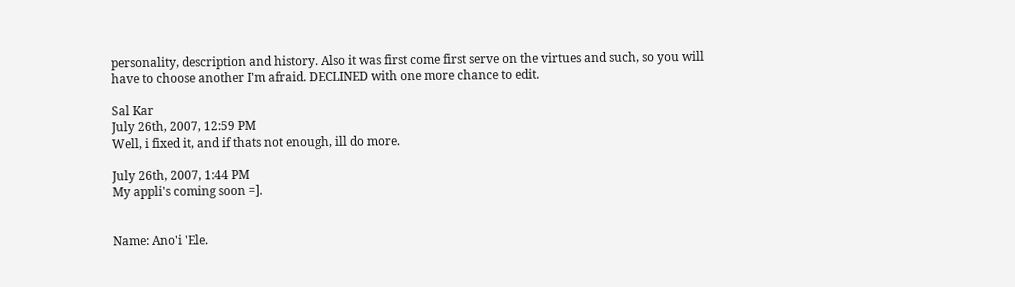personality, description and history. Also it was first come first serve on the virtues and such, so you will have to choose another I'm afraid. DECLINED with one more chance to edit.

Sal Kar
July 26th, 2007, 12:59 PM
Well, i fixed it, and if thats not enough, ill do more.

July 26th, 2007, 1:44 PM
My appli's coming soon =].


Name: Ano'i 'Ele.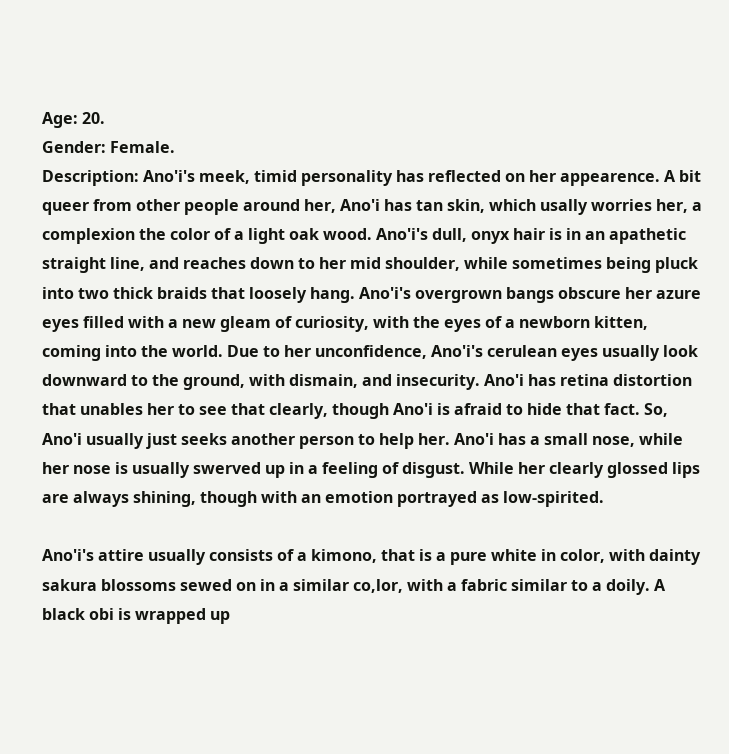Age: 20.
Gender: Female.
Description: Ano'i's meek, timid personality has reflected on her appearence. A bit queer from other people around her, Ano'i has tan skin, which usally worries her, a complexion the color of a light oak wood. Ano'i's dull, onyx hair is in an apathetic straight line, and reaches down to her mid shoulder, while sometimes being pluck into two thick braids that loosely hang. Ano'i's overgrown bangs obscure her azure eyes filled with a new gleam of curiosity, with the eyes of a newborn kitten, coming into the world. Due to her unconfidence, Ano'i's cerulean eyes usually look downward to the ground, with dismain, and insecurity. Ano'i has retina distortion that unables her to see that clearly, though Ano'i is afraid to hide that fact. So, Ano'i usually just seeks another person to help her. Ano'i has a small nose, while her nose is usually swerved up in a feeling of disgust. While her clearly glossed lips are always shining, though with an emotion portrayed as low-spirited.

Ano'i's attire usually consists of a kimono, that is a pure white in color, with dainty sakura blossoms sewed on in a similar co,lor, with a fabric similar to a doily. A black obi is wrapped up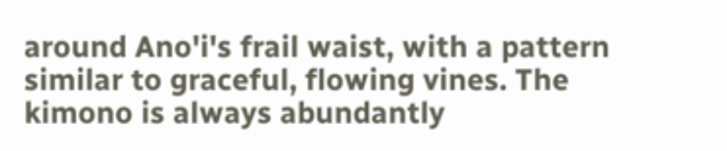around Ano'i's frail waist, with a pattern similar to graceful, flowing vines. The kimono is always abundantly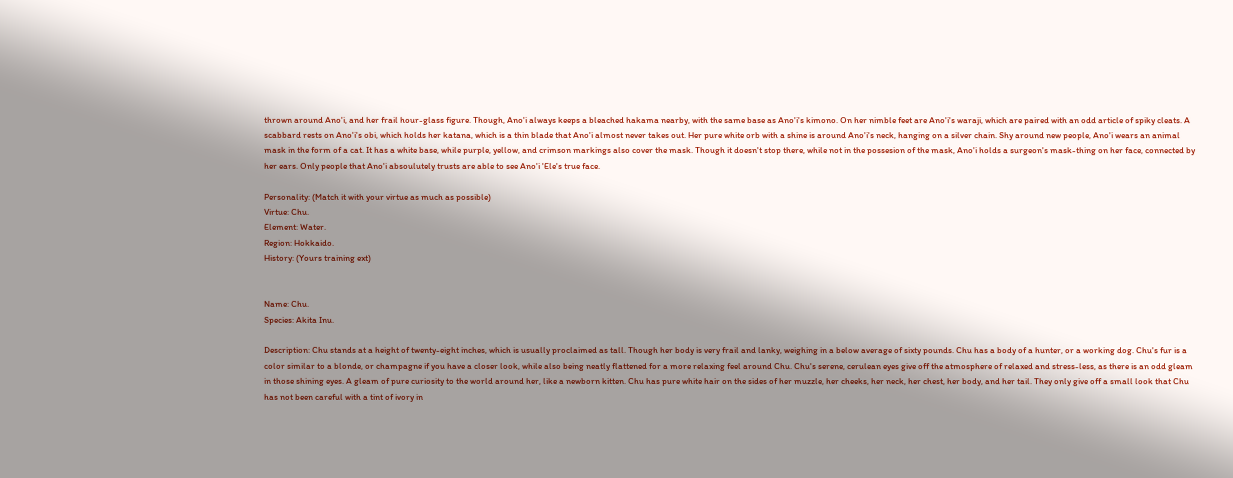thrown around Ano'i, and her frail hour-glass figure. Though, Ano'i always keeps a bleached hakama nearby, with the same base as Ano'i's kimono. On her nimble feet are Ano'i's waraji, which are paired with an odd article of spiky cleats. A scabbard rests on Ano'i's obi, which holds her katana, which is a thin blade that Ano'i almost never takes out. Her pure white orb with a shine is around Ano'i's neck, hanging on a silver chain. Shy around new people, Ano'i wears an animal mask in the form of a cat. It has a white base, while purple, yellow, and crimson markings also cover the mask. Though it doesn't stop there, while not in the possesion of the mask, Ano'i holds a surgeon's mask-thing on her face, connected by her ears. Only people that Ano'i absoulutely trusts are able to see Ano'i 'Ele's true face.

Personality: (Match it with your virtue as much as possible)
Virtue: Chu.
Element: Water.
Region: Hokkaido.
History: (Yours training ext)


Name: Chu.
Species: Akita Inu.

Description: Chu stands at a height of twenty-eight inches, which is usually proclaimed as tall. Though her body is very frail and lanky, weighing in a below average of sixty pounds. Chu has a body of a hunter, or a working dog. Chu's fur is a color similar to a blonde, or champagne if you have a closer look, while also being neatly flattened for a more relaxing feel around Chu. Chu's serene, cerulean eyes give off the atmosphere of relaxed and stress-less, as there is an odd gleam in those shining eyes. A gleam of pure curiosity to the world around her, like a newborn kitten. Chu has pure white hair on the sides of her muzzle, her cheeks, her neck, her chest, her body, and her tail. They only give off a small look that Chu has not been careful with a tint of ivory in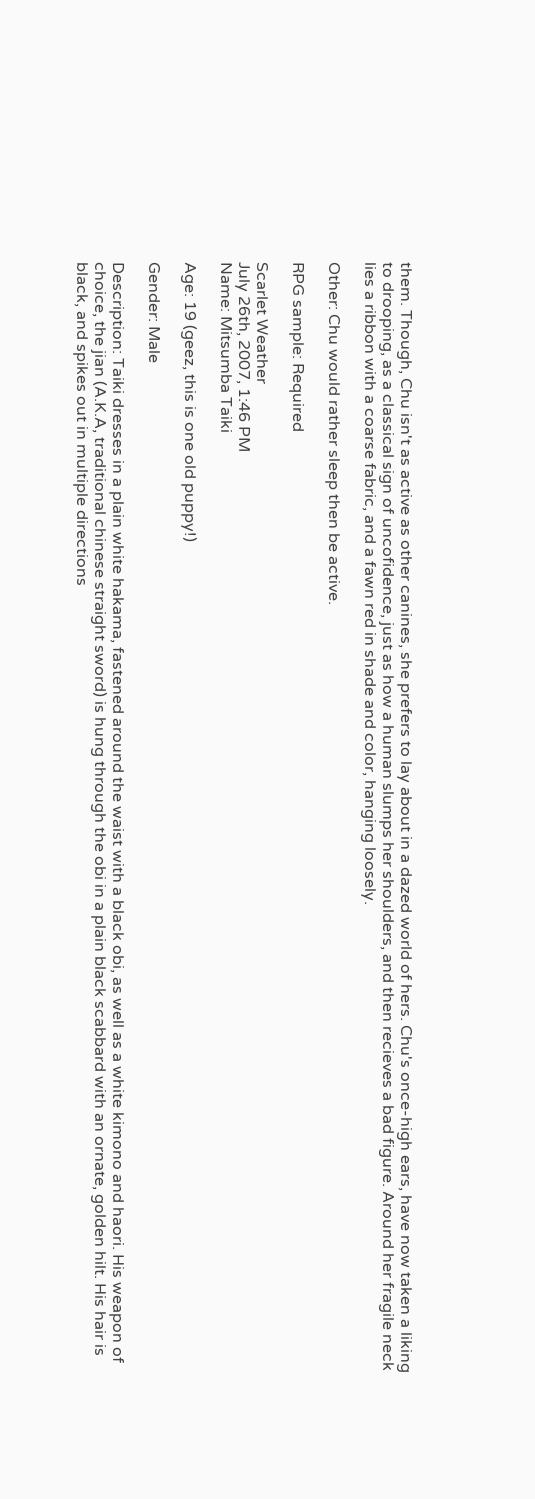them. Though, Chu isn't as active as other canines, she prefers to lay about in a dazed world of hers. Chu's once-high ears, have now taken a liking to drooping, as a classical sign of uncofidence, just as how a human slumps her shoulders, and then recieves a bad figure. Around her fragile neck lies a ribbon with a coarse fabric, and a fawn red in shade and color, hanging loosely.

Other: Chu would rather sleep then be active.

RPG sample: Required

Scarlet Weather
July 26th, 2007, 1:46 PM
Name: Mitsumba Taiki

Age: 19 (geez, this is one old puppy!)

Gender: Male

Description: Taiki dresses in a plain white hakama, fastened around the waist with a black obi, as well as a white kimono and haori. His weapon of choice, the jian (A.K.A, traditional chinese straight sword) is hung through the obi in a plain black scabbard with an ornate, golden hilt. His hair is black, and spikes out in multiple directions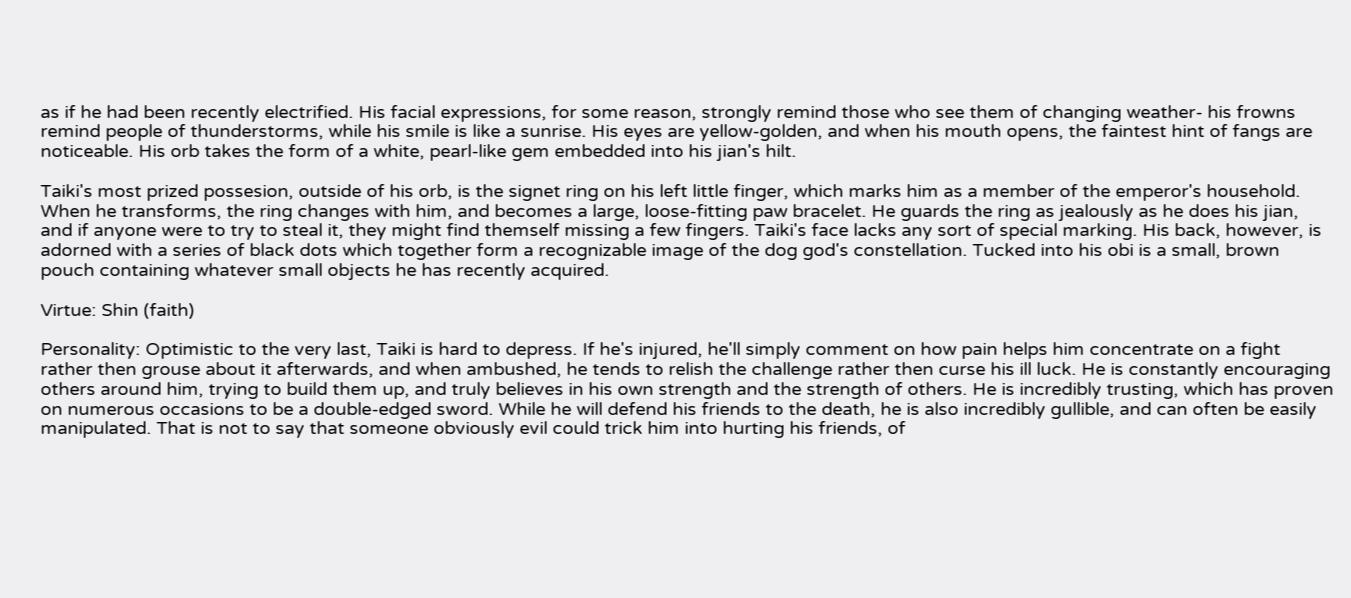as if he had been recently electrified. His facial expressions, for some reason, strongly remind those who see them of changing weather- his frowns remind people of thunderstorms, while his smile is like a sunrise. His eyes are yellow-golden, and when his mouth opens, the faintest hint of fangs are noticeable. His orb takes the form of a white, pearl-like gem embedded into his jian's hilt.

Taiki's most prized possesion, outside of his orb, is the signet ring on his left little finger, which marks him as a member of the emperor's household. When he transforms, the ring changes with him, and becomes a large, loose-fitting paw bracelet. He guards the ring as jealously as he does his jian, and if anyone were to try to steal it, they might find themself missing a few fingers. Taiki's face lacks any sort of special marking. His back, however, is adorned with a series of black dots which together form a recognizable image of the dog god's constellation. Tucked into his obi is a small, brown pouch containing whatever small objects he has recently acquired.

Virtue: Shin (faith)

Personality: Optimistic to the very last, Taiki is hard to depress. If he's injured, he'll simply comment on how pain helps him concentrate on a fight rather then grouse about it afterwards, and when ambushed, he tends to relish the challenge rather then curse his ill luck. He is constantly encouraging others around him, trying to build them up, and truly believes in his own strength and the strength of others. He is incredibly trusting, which has proven on numerous occasions to be a double-edged sword. While he will defend his friends to the death, he is also incredibly gullible, and can often be easily manipulated. That is not to say that someone obviously evil could trick him into hurting his friends, of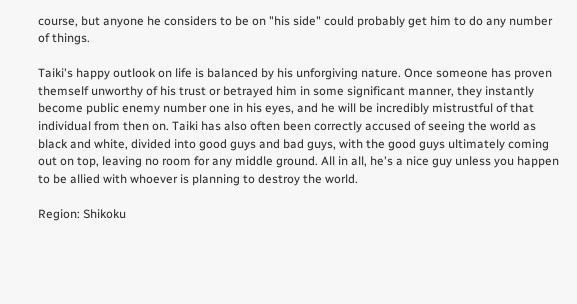course, but anyone he considers to be on "his side" could probably get him to do any number of things.

Taiki's happy outlook on life is balanced by his unforgiving nature. Once someone has proven themself unworthy of his trust or betrayed him in some significant manner, they instantly become public enemy number one in his eyes, and he will be incredibly mistrustful of that individual from then on. Taiki has also often been correctly accused of seeing the world as black and white, divided into good guys and bad guys, with the good guys ultimately coming out on top, leaving no room for any middle ground. All in all, he's a nice guy unless you happen to be allied with whoever is planning to destroy the world.

Region: Shikoku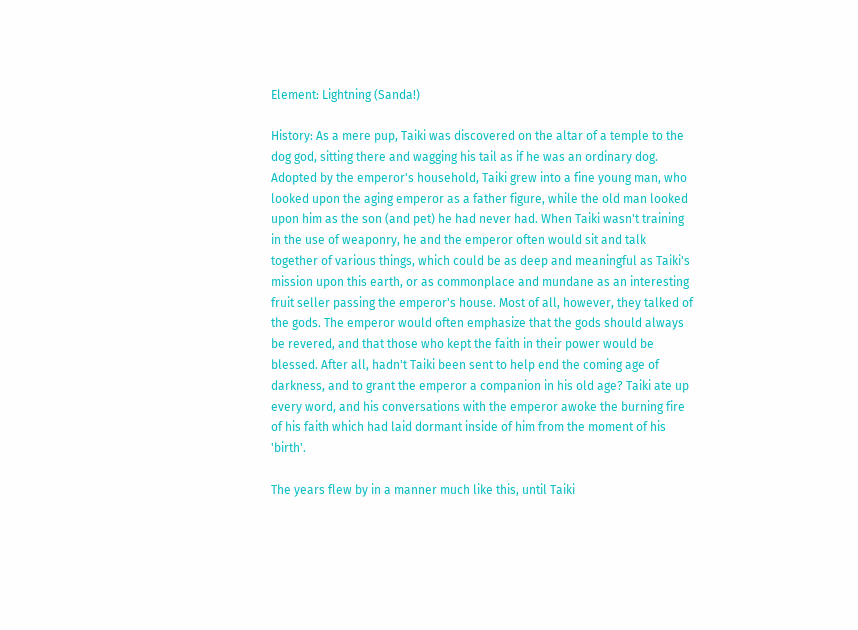Element: Lightning (Sanda!)

History: As a mere pup, Taiki was discovered on the altar of a temple to the dog god, sitting there and wagging his tail as if he was an ordinary dog. Adopted by the emperor's household, Taiki grew into a fine young man, who looked upon the aging emperor as a father figure, while the old man looked upon him as the son (and pet) he had never had. When Taiki wasn't training in the use of weaponry, he and the emperor often would sit and talk together of various things, which could be as deep and meaningful as Taiki's mission upon this earth, or as commonplace and mundane as an interesting fruit seller passing the emperor's house. Most of all, however, they talked of the gods. The emperor would often emphasize that the gods should always be revered, and that those who kept the faith in their power would be blessed. After all, hadn't Taiki been sent to help end the coming age of darkness, and to grant the emperor a companion in his old age? Taiki ate up every word, and his conversations with the emperor awoke the burning fire of his faith which had laid dormant inside of him from the moment of his 'birth'.

The years flew by in a manner much like this, until Taiki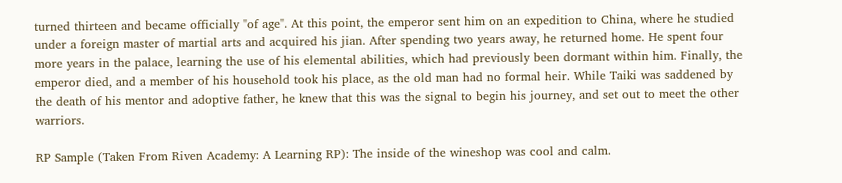turned thirteen and became officially "of age". At this point, the emperor sent him on an expedition to China, where he studied under a foreign master of martial arts and acquired his jian. After spending two years away, he returned home. He spent four more years in the palace, learning the use of his elemental abilities, which had previously been dormant within him. Finally, the emperor died, and a member of his household took his place, as the old man had no formal heir. While Taiki was saddened by the death of his mentor and adoptive father, he knew that this was the signal to begin his journey, and set out to meet the other warriors.

RP Sample (Taken From Riven Academy: A Learning RP): The inside of the wineshop was cool and calm.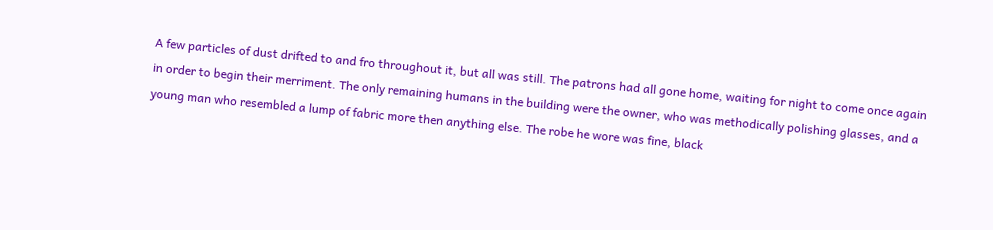A few particles of dust drifted to and fro throughout it, but all was still. The patrons had all gone home, waiting for night to come once again in order to begin their merriment. The only remaining humans in the building were the owner, who was methodically polishing glasses, and a young man who resembled a lump of fabric more then anything else. The robe he wore was fine, black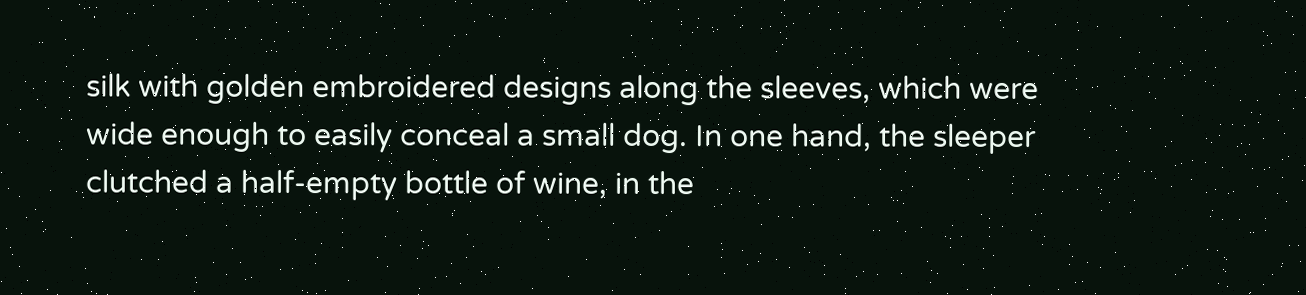silk with golden embroidered designs along the sleeves, which were wide enough to easily conceal a small dog. In one hand, the sleeper clutched a half-empty bottle of wine, in the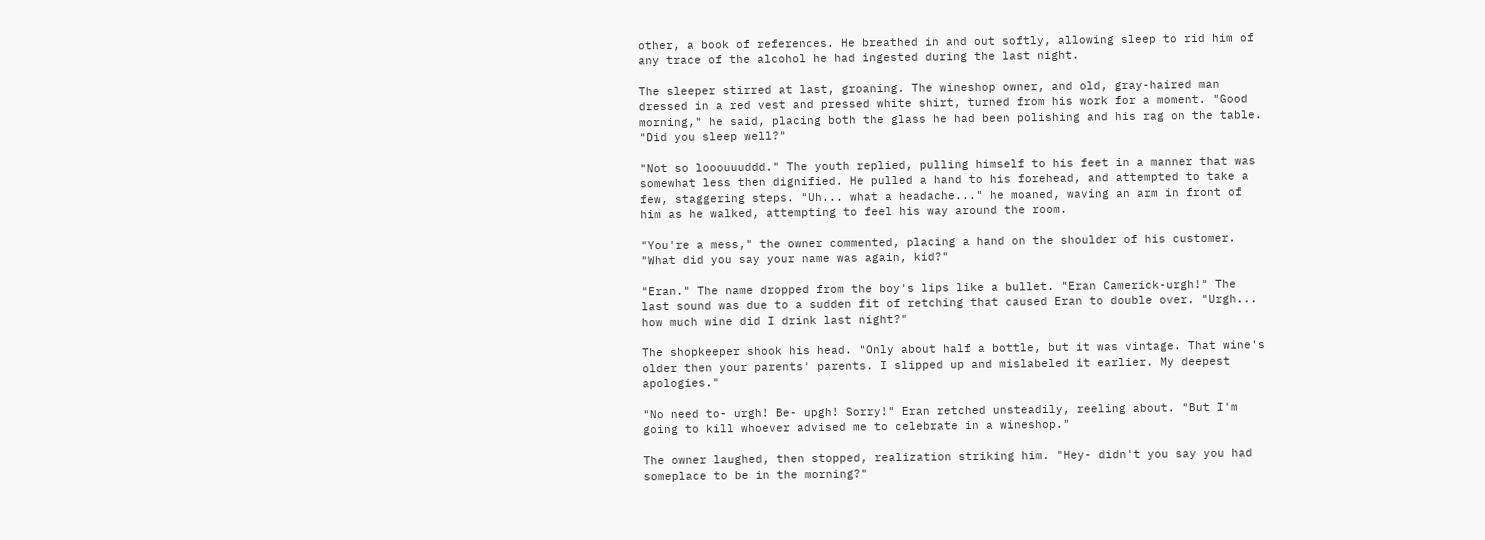other, a book of references. He breathed in and out softly, allowing sleep to rid him of any trace of the alcohol he had ingested during the last night.

The sleeper stirred at last, groaning. The wineshop owner, and old, gray-haired man dressed in a red vest and pressed white shirt, turned from his work for a moment. "Good morning," he said, placing both the glass he had been polishing and his rag on the table. "Did you sleep well?"

"Not so looouuuddd." The youth replied, pulling himself to his feet in a manner that was somewhat less then dignified. He pulled a hand to his forehead, and attempted to take a few, staggering steps. "Uh... what a headache..." he moaned, waving an arm in front of him as he walked, attempting to feel his way around the room.

"You're a mess," the owner commented, placing a hand on the shoulder of his customer. "What did you say your name was again, kid?"

"Eran." The name dropped from the boy's lips like a bullet. "Eran Camerick-urgh!" The last sound was due to a sudden fit of retching that caused Eran to double over. "Urgh... how much wine did I drink last night?"

The shopkeeper shook his head. "Only about half a bottle, but it was vintage. That wine's older then your parents' parents. I slipped up and mislabeled it earlier. My deepest apologies."

"No need to- urgh! Be- upgh! Sorry!" Eran retched unsteadily, reeling about. "But I'm going to kill whoever advised me to celebrate in a wineshop."

The owner laughed, then stopped, realization striking him. "Hey- didn't you say you had someplace to be in the morning?"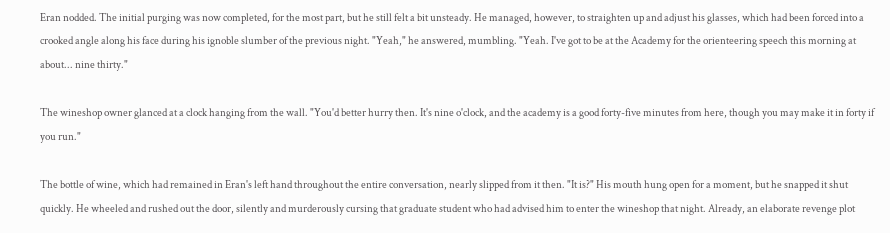Eran nodded. The initial purging was now completed, for the most part, but he still felt a bit unsteady. He managed, however, to straighten up and adjust his glasses, which had been forced into a crooked angle along his face during his ignoble slumber of the previous night. "Yeah," he answered, mumbling. "Yeah. I've got to be at the Academy for the orienteering speech this morning at about... nine thirty."

The wineshop owner glanced at a clock hanging from the wall. "You'd better hurry then. It's nine o'clock, and the academy is a good forty-five minutes from here, though you may make it in forty if you run."

The bottle of wine, which had remained in Eran's left hand throughout the entire conversation, nearly slipped from it then. "It is?" His mouth hung open for a moment, but he snapped it shut quickly. He wheeled and rushed out the door, silently and murderously cursing that graduate student who had advised him to enter the wineshop that night. Already, an elaborate revenge plot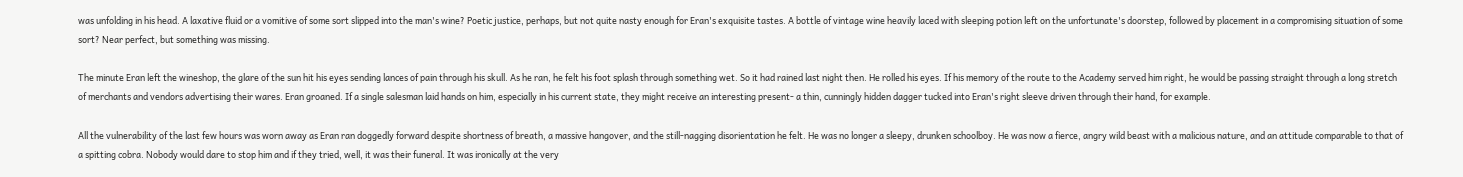was unfolding in his head. A laxative fluid or a vomitive of some sort slipped into the man's wine? Poetic justice, perhaps, but not quite nasty enough for Eran's exquisite tastes. A bottle of vintage wine heavily laced with sleeping potion left on the unfortunate's doorstep, followed by placement in a compromising situation of some sort? Near perfect, but something was missing.

The minute Eran left the wineshop, the glare of the sun hit his eyes sending lances of pain through his skull. As he ran, he felt his foot splash through something wet. So it had rained last night then. He rolled his eyes. If his memory of the route to the Academy served him right, he would be passing straight through a long stretch of merchants and vendors advertising their wares. Eran groaned. If a single salesman laid hands on him, especially in his current state, they might receive an interesting present- a thin, cunningly hidden dagger tucked into Eran's right sleeve driven through their hand, for example.

All the vulnerability of the last few hours was worn away as Eran ran doggedly forward despite shortness of breath, a massive hangover, and the still-nagging disorientation he felt. He was no longer a sleepy, drunken schoolboy. He was now a fierce, angry wild beast with a malicious nature, and an attitude comparable to that of a spitting cobra. Nobody would dare to stop him and if they tried, well, it was their funeral. It was ironically at the very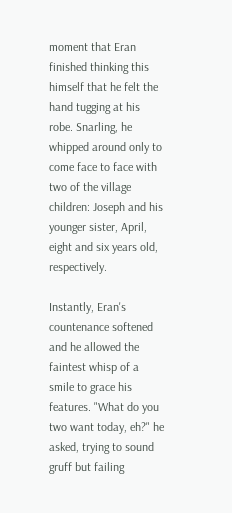moment that Eran finished thinking this himself that he felt the hand tugging at his robe. Snarling, he whipped around only to come face to face with two of the village children: Joseph and his younger sister, April, eight and six years old, respectively.

Instantly, Eran's countenance softened and he allowed the faintest whisp of a smile to grace his features. "What do you two want today, eh?" he asked, trying to sound gruff but failing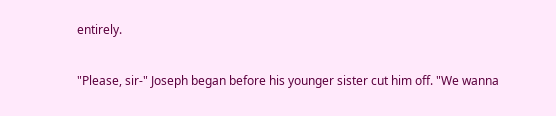entirely.

"Please, sir-" Joseph began before his younger sister cut him off. "We wanna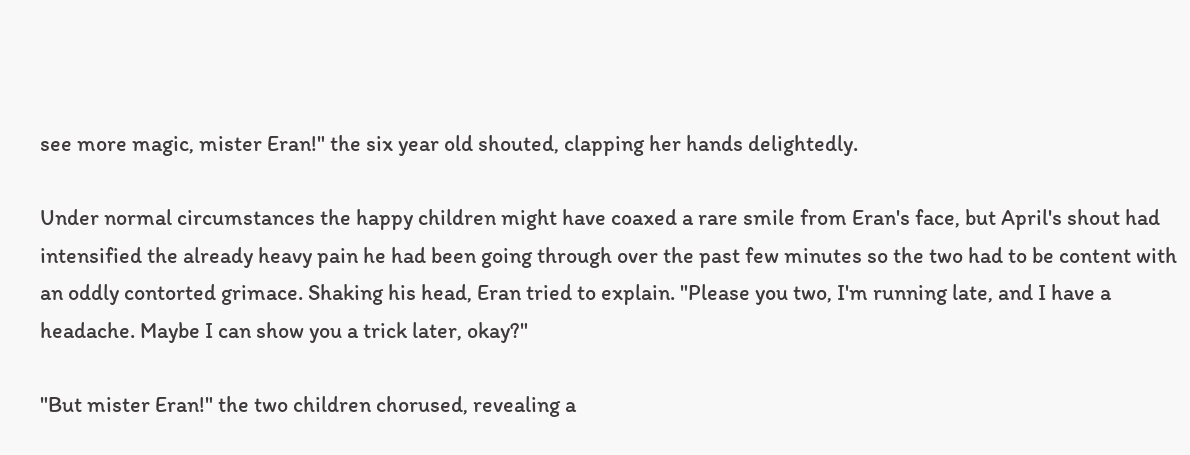see more magic, mister Eran!" the six year old shouted, clapping her hands delightedly.

Under normal circumstances the happy children might have coaxed a rare smile from Eran's face, but April's shout had intensified the already heavy pain he had been going through over the past few minutes so the two had to be content with an oddly contorted grimace. Shaking his head, Eran tried to explain. "Please you two, I'm running late, and I have a headache. Maybe I can show you a trick later, okay?"

"But mister Eran!" the two children chorused, revealing a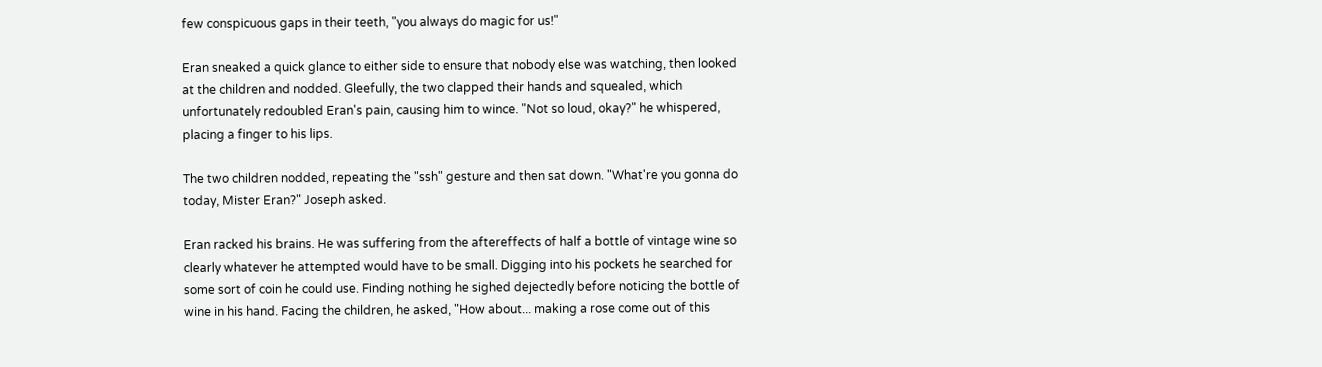few conspicuous gaps in their teeth, "you always do magic for us!"

Eran sneaked a quick glance to either side to ensure that nobody else was watching, then looked at the children and nodded. Gleefully, the two clapped their hands and squealed, which unfortunately redoubled Eran's pain, causing him to wince. "Not so loud, okay?" he whispered, placing a finger to his lips.

The two children nodded, repeating the "ssh" gesture and then sat down. "What're you gonna do today, Mister Eran?" Joseph asked.

Eran racked his brains. He was suffering from the aftereffects of half a bottle of vintage wine so clearly whatever he attempted would have to be small. Digging into his pockets he searched for some sort of coin he could use. Finding nothing he sighed dejectedly before noticing the bottle of wine in his hand. Facing the children, he asked, "How about... making a rose come out of this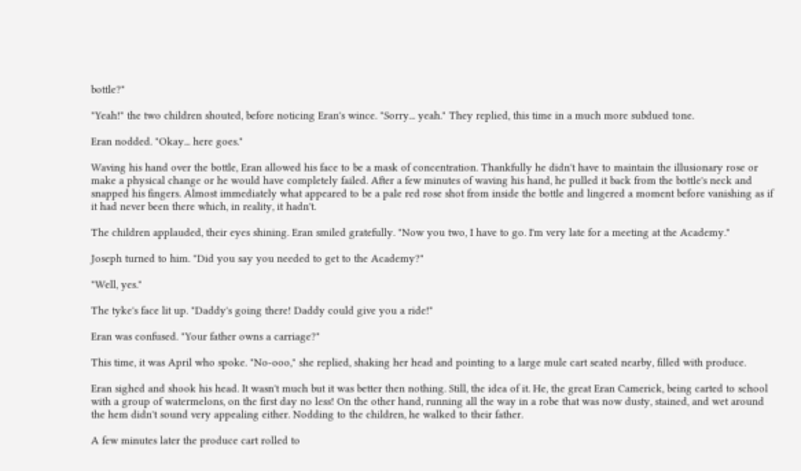bottle?"

"Yeah!" the two children shouted, before noticing Eran's wince. "Sorry... yeah." They replied, this time in a much more subdued tone.

Eran nodded. "Okay... here goes."

Waving his hand over the bottle, Eran allowed his face to be a mask of concentration. Thankfully he didn't have to maintain the illusionary rose or make a physical change or he would have completely failed. After a few minutes of waving his hand, he pulled it back from the bottle's neck and snapped his fingers. Almost immediately what appeared to be a pale red rose shot from inside the bottle and lingered a moment before vanishing as if it had never been there which, in reality, it hadn't.

The children applauded, their eyes shining. Eran smiled gratefully. "Now you two, I have to go. I'm very late for a meeting at the Academy."

Joseph turned to him. "Did you say you needed to get to the Academy?"

"Well, yes."

The tyke's face lit up. "Daddy's going there! Daddy could give you a ride!"

Eran was confused. "Your father owns a carriage?"

This time, it was April who spoke. "No-ooo," she replied, shaking her head and pointing to a large mule cart seated nearby, filled with produce.

Eran sighed and shook his head. It wasn't much but it was better then nothing. Still, the idea of it. He, the great Eran Camerick, being carted to school with a group of watermelons, on the first day no less! On the other hand, running all the way in a robe that was now dusty, stained, and wet around the hem didn't sound very appealing either. Nodding to the children, he walked to their father.

A few minutes later the produce cart rolled to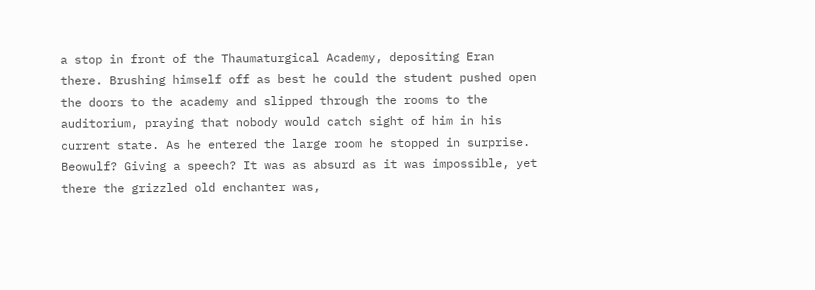a stop in front of the Thaumaturgical Academy, depositing Eran there. Brushing himself off as best he could the student pushed open the doors to the academy and slipped through the rooms to the auditorium, praying that nobody would catch sight of him in his current state. As he entered the large room he stopped in surprise. Beowulf? Giving a speech? It was as absurd as it was impossible, yet there the grizzled old enchanter was,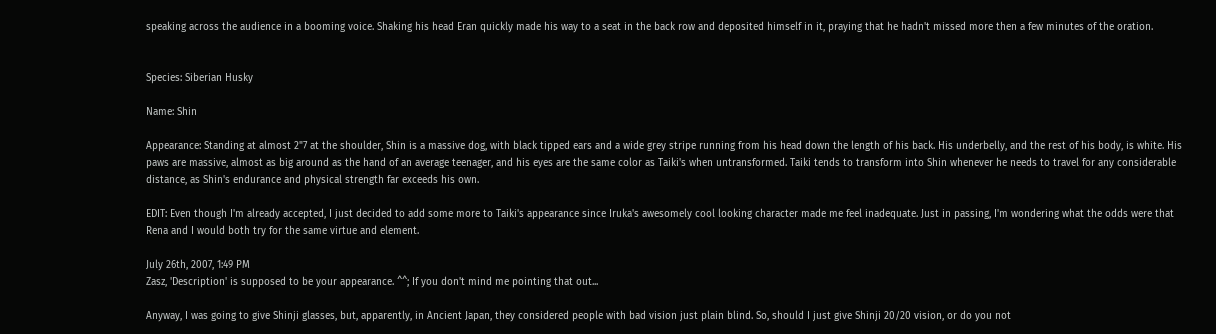speaking across the audience in a booming voice. Shaking his head Eran quickly made his way to a seat in the back row and deposited himself in it, praying that he hadn't missed more then a few minutes of the oration.


Species: Siberian Husky

Name: Shin

Appearance: Standing at almost 2"7 at the shoulder, Shin is a massive dog, with black tipped ears and a wide grey stripe running from his head down the length of his back. His underbelly, and the rest of his body, is white. His paws are massive, almost as big around as the hand of an average teenager, and his eyes are the same color as Taiki's when untransformed. Taiki tends to transform into Shin whenever he needs to travel for any considerable distance, as Shin's endurance and physical strength far exceeds his own.

EDIT: Even though I'm already accepted, I just decided to add some more to Taiki's appearance since Iruka's awesomely cool looking character made me feel inadequate. Just in passing, I'm wondering what the odds were that Rena and I would both try for the same virtue and element.

July 26th, 2007, 1:49 PM
Zasz, 'Description' is supposed to be your appearance. ^^; If you don't mind me pointing that out...

Anyway, I was going to give Shinji glasses, but, apparently, in Ancient Japan, they considered people with bad vision just plain blind. So, should I just give Shinji 20/20 vision, or do you not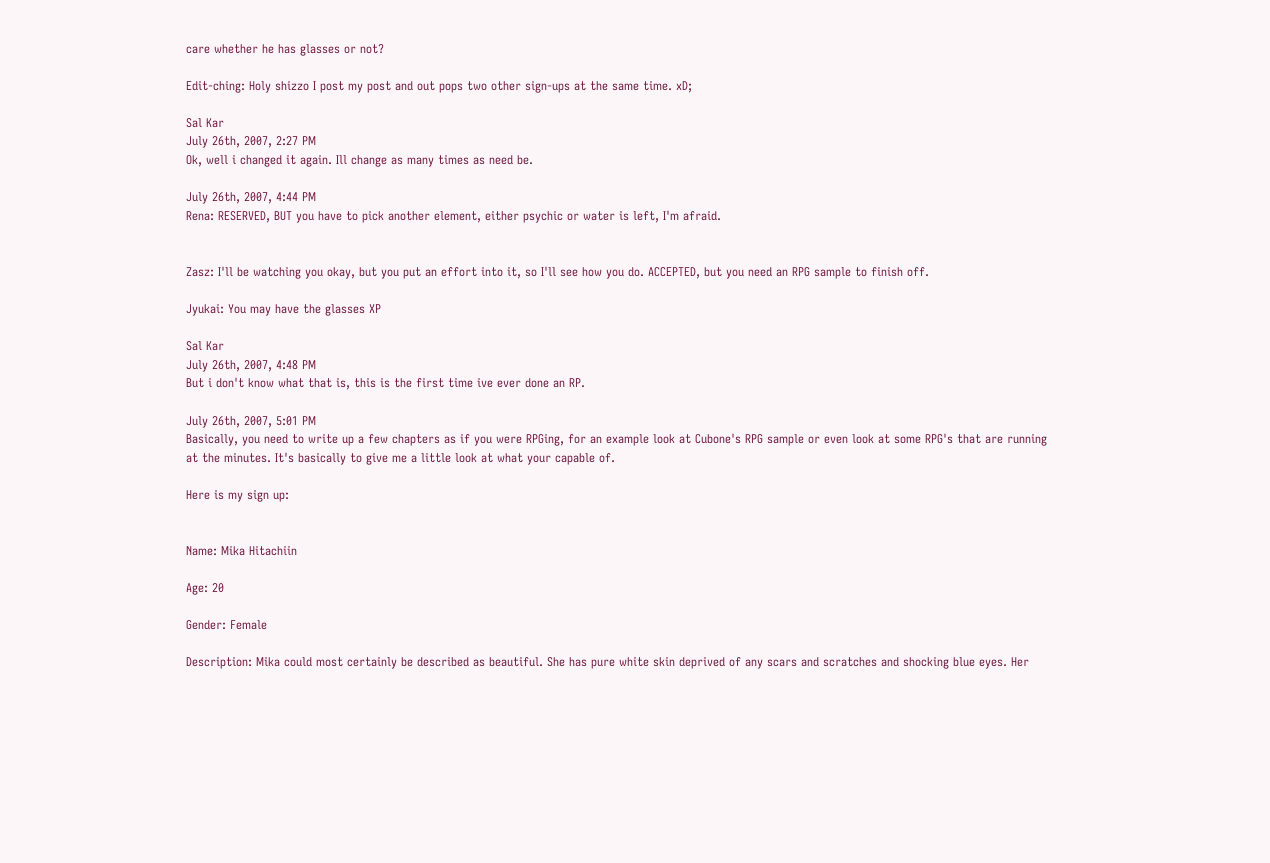care whether he has glasses or not?

Edit-ching: Holy shizzo I post my post and out pops two other sign-ups at the same time. xD;

Sal Kar
July 26th, 2007, 2:27 PM
Ok, well i changed it again. Ill change as many times as need be.

July 26th, 2007, 4:44 PM
Rena: RESERVED, BUT you have to pick another element, either psychic or water is left, I'm afraid.


Zasz: I'll be watching you okay, but you put an effort into it, so I'll see how you do. ACCEPTED, but you need an RPG sample to finish off.

Jyukai: You may have the glasses XP

Sal Kar
July 26th, 2007, 4:48 PM
But i don't know what that is, this is the first time ive ever done an RP.

July 26th, 2007, 5:01 PM
Basically, you need to write up a few chapters as if you were RPGing, for an example look at Cubone's RPG sample or even look at some RPG's that are running at the minutes. It's basically to give me a little look at what your capable of.

Here is my sign up:


Name: Mika Hitachiin

Age: 20

Gender: Female

Description: Mika could most certainly be described as beautiful. She has pure white skin deprived of any scars and scratches and shocking blue eyes. Her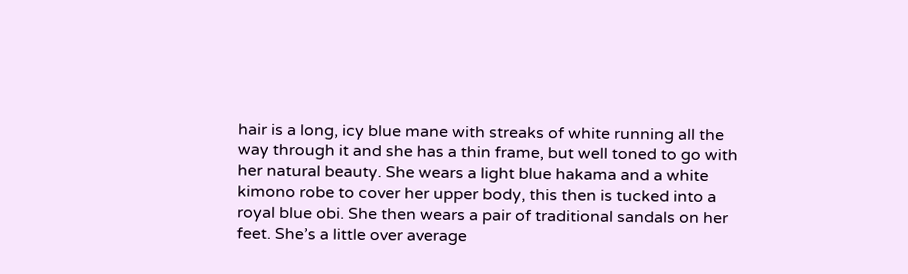hair is a long, icy blue mane with streaks of white running all the way through it and she has a thin frame, but well toned to go with her natural beauty. She wears a light blue hakama and a white kimono robe to cover her upper body, this then is tucked into a royal blue obi. She then wears a pair of traditional sandals on her feet. She’s a little over average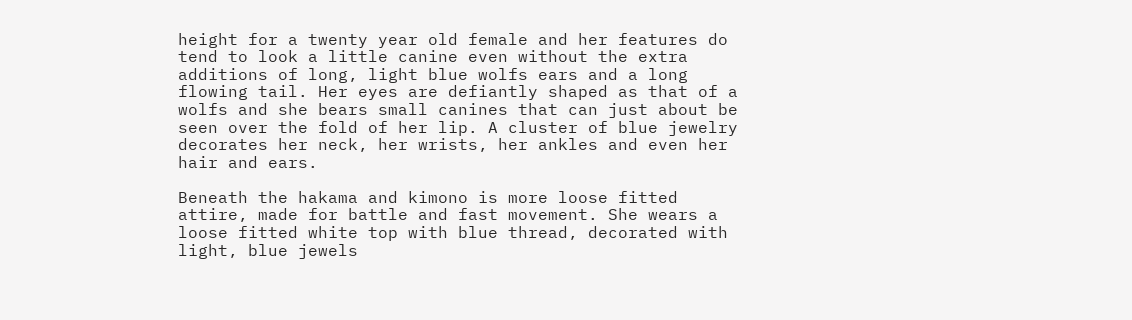height for a twenty year old female and her features do tend to look a little canine even without the extra additions of long, light blue wolfs ears and a long flowing tail. Her eyes are defiantly shaped as that of a wolfs and she bears small canines that can just about be seen over the fold of her lip. A cluster of blue jewelry decorates her neck, her wrists, her ankles and even her hair and ears.

Beneath the hakama and kimono is more loose fitted attire, made for battle and fast movement. She wears a loose fitted white top with blue thread, decorated with light, blue jewels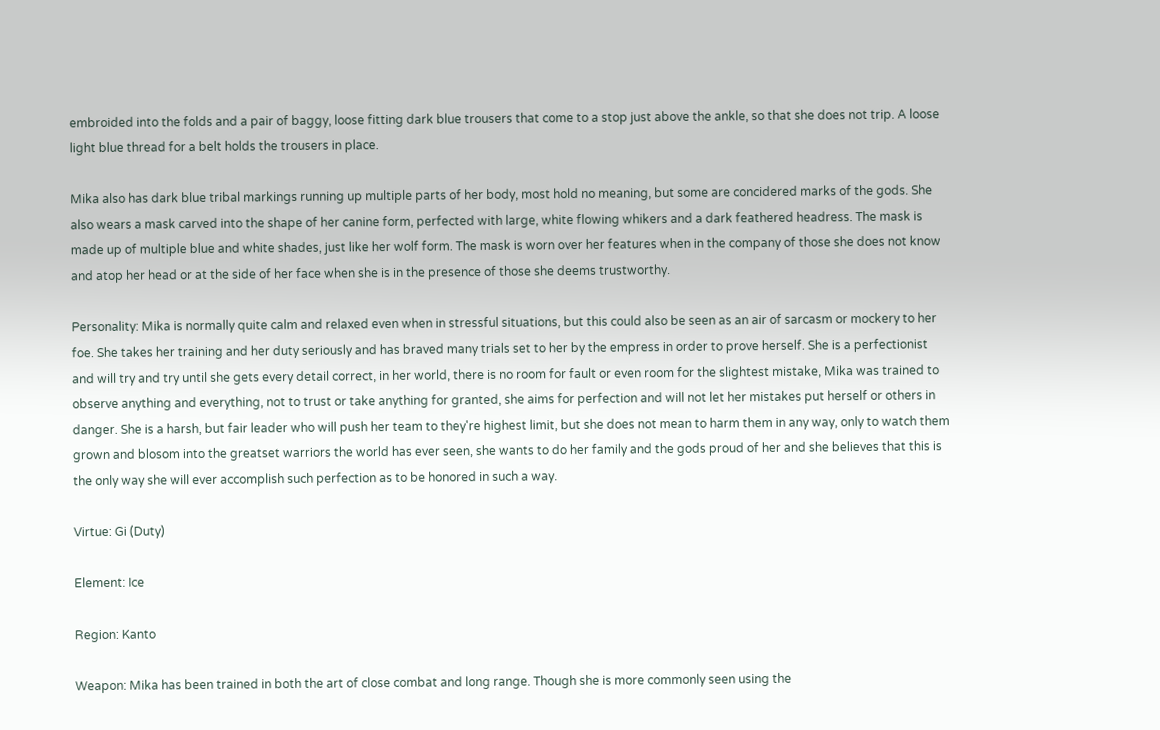embroided into the folds and a pair of baggy, loose fitting dark blue trousers that come to a stop just above the ankle, so that she does not trip. A loose light blue thread for a belt holds the trousers in place.

Mika also has dark blue tribal markings running up multiple parts of her body, most hold no meaning, but some are concidered marks of the gods. She also wears a mask carved into the shape of her canine form, perfected with large, white flowing whikers and a dark feathered headress. The mask is made up of multiple blue and white shades, just like her wolf form. The mask is worn over her features when in the company of those she does not know and atop her head or at the side of her face when she is in the presence of those she deems trustworthy.

Personality: Mika is normally quite calm and relaxed even when in stressful situations, but this could also be seen as an air of sarcasm or mockery to her foe. She takes her training and her duty seriously and has braved many trials set to her by the empress in order to prove herself. She is a perfectionist and will try and try until she gets every detail correct, in her world, there is no room for fault or even room for the slightest mistake, Mika was trained to observe anything and everything, not to trust or take anything for granted, she aims for perfection and will not let her mistakes put herself or others in danger. She is a harsh, but fair leader who will push her team to they're highest limit, but she does not mean to harm them in any way, only to watch them grown and blosom into the greatset warriors the world has ever seen, she wants to do her family and the gods proud of her and she believes that this is the only way she will ever accomplish such perfection as to be honored in such a way.

Virtue: Gi (Duty)

Element: Ice

Region: Kanto

Weapon: Mika has been trained in both the art of close combat and long range. Though she is more commonly seen using the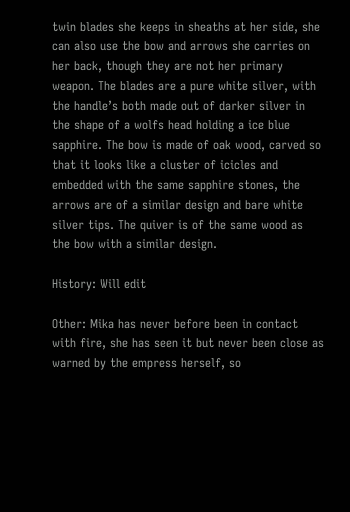twin blades she keeps in sheaths at her side, she can also use the bow and arrows she carries on her back, though they are not her primary weapon. The blades are a pure white silver, with the handle’s both made out of darker silver in the shape of a wolfs head holding a ice blue sapphire. The bow is made of oak wood, carved so that it looks like a cluster of icicles and embedded with the same sapphire stones, the arrows are of a similar design and bare white silver tips. The quiver is of the same wood as the bow with a similar design.

History: Will edit

Other: Mika has never before been in contact with fire, she has seen it but never been close as warned by the empress herself, so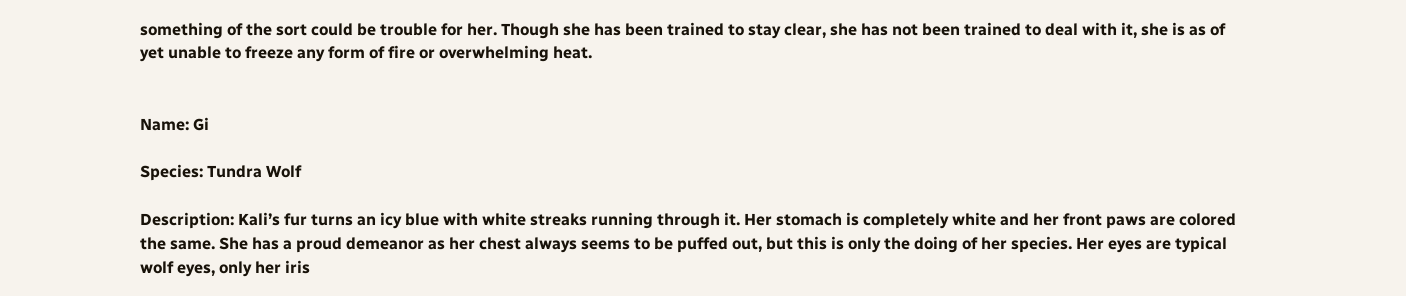something of the sort could be trouble for her. Though she has been trained to stay clear, she has not been trained to deal with it, she is as of yet unable to freeze any form of fire or overwhelming heat.


Name: Gi

Species: Tundra Wolf

Description: Kali’s fur turns an icy blue with white streaks running through it. Her stomach is completely white and her front paws are colored the same. She has a proud demeanor as her chest always seems to be puffed out, but this is only the doing of her species. Her eyes are typical wolf eyes, only her iris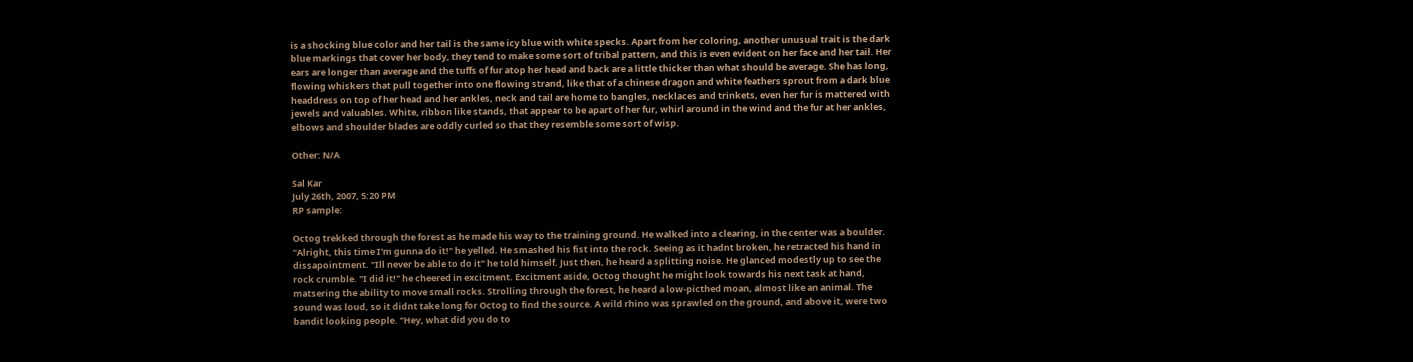is a shocking blue color and her tail is the same icy blue with white specks. Apart from her coloring, another unusual trait is the dark blue markings that cover her body, they tend to make some sort of tribal pattern, and this is even evident on her face and her tail. Her ears are longer than average and the tuffs of fur atop her head and back are a little thicker than what should be average. She has long, flowing whiskers that pull together into one flowing strand, like that of a chinese dragon and white feathers sprout from a dark blue headdress on top of her head and her ankles, neck and tail are home to bangles, necklaces and trinkets, even her fur is mattered with jewels and valuables. White, ribbon like stands, that appear to be apart of her fur, whirl around in the wind and the fur at her ankles, elbows and shoulder blades are oddly curled so that they resemble some sort of wisp.

Other: N/A

Sal Kar
July 26th, 2007, 5:20 PM
RP sample:

Octog trekked through the forest as he made his way to the training ground. He walked into a clearing, in the center was a boulder. "Alright, this time I'm gunna do it!" he yelled. He smashed his fist into the rock. Seeing as it hadnt broken, he retracted his hand in dissapointment. "Ill never be able to do it" he told himself. Just then, he heard a splitting noise. He glanced modestly up to see the rock crumble. "I did it!" he cheered in excitment. Excitment aside, Octog thought he might look towards his next task at hand, matsering the ability to move small rocks. Strolling through the forest, he heard a low-picthed moan, almost like an animal. The sound was loud, so it didnt take long for Octog to find the source. A wild rhino was sprawled on the ground, and above it, were two bandit looking people. "Hey, what did you do to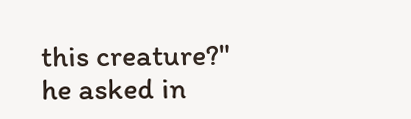this creature?" he asked in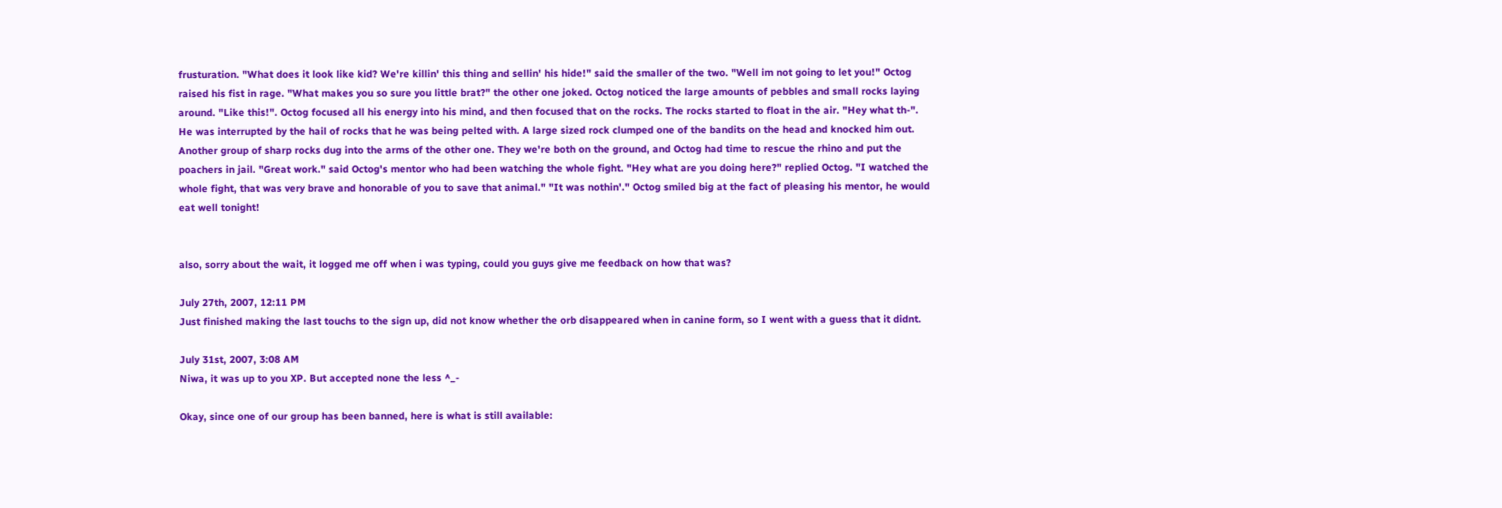frusturation. "What does it look like kid? We're killin' this thing and sellin' his hide!" said the smaller of the two. "Well im not going to let you!" Octog raised his fist in rage. "What makes you so sure you little brat?" the other one joked. Octog noticed the large amounts of pebbles and small rocks laying around. "Like this!". Octog focused all his energy into his mind, and then focused that on the rocks. The rocks started to float in the air. "Hey what th-". He was interrupted by the hail of rocks that he was being pelted with. A large sized rock clumped one of the bandits on the head and knocked him out. Another group of sharp rocks dug into the arms of the other one. They we're both on the ground, and Octog had time to rescue the rhino and put the poachers in jail. "Great work." said Octog's mentor who had been watching the whole fight. "Hey what are you doing here?" replied Octog. "I watched the whole fight, that was very brave and honorable of you to save that animal." "It was nothin'." Octog smiled big at the fact of pleasing his mentor, he would eat well tonight!


also, sorry about the wait, it logged me off when i was typing, could you guys give me feedback on how that was?

July 27th, 2007, 12:11 PM
Just finished making the last touchs to the sign up, did not know whether the orb disappeared when in canine form, so I went with a guess that it didnt.

July 31st, 2007, 3:08 AM
Niwa, it was up to you XP. But accepted none the less ^_-

Okay, since one of our group has been banned, here is what is still available: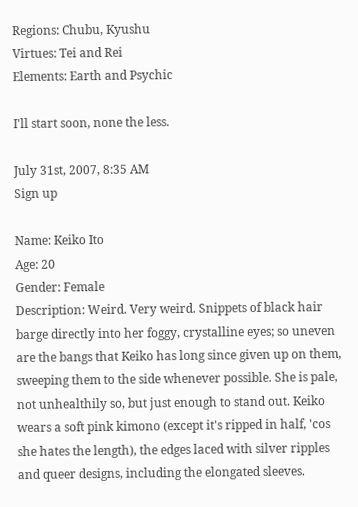Regions: Chubu, Kyushu
Virtues: Tei and Rei
Elements: Earth and Psychic

I'll start soon, none the less.

July 31st, 2007, 8:35 AM
Sign up

Name: Keiko Ito
Age: 20
Gender: Female
Description: Weird. Very weird. Snippets of black hair barge directly into her foggy, crystalline eyes; so uneven are the bangs that Keiko has long since given up on them, sweeping them to the side whenever possible. She is pale, not unhealthily so, but just enough to stand out. Keiko wears a soft pink kimono (except it's ripped in half, 'cos she hates the length), the edges laced with silver ripples and queer designs, including the elongated sleeves.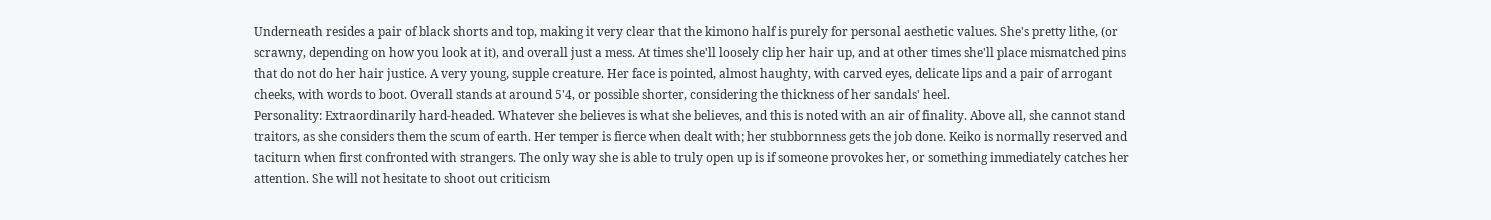Underneath resides a pair of black shorts and top, making it very clear that the kimono half is purely for personal aesthetic values. She's pretty lithe, (or scrawny, depending on how you look at it), and overall just a mess. At times she'll loosely clip her hair up, and at other times she'll place mismatched pins that do not do her hair justice. A very young, supple creature. Her face is pointed, almost haughty, with carved eyes, delicate lips and a pair of arrogant cheeks, with words to boot. Overall stands at around 5'4, or possible shorter, considering the thickness of her sandals' heel.
Personality: Extraordinarily hard-headed. Whatever she believes is what she believes, and this is noted with an air of finality. Above all, she cannot stand traitors, as she considers them the scum of earth. Her temper is fierce when dealt with; her stubbornness gets the job done. Keiko is normally reserved and taciturn when first confronted with strangers. The only way she is able to truly open up is if someone provokes her, or something immediately catches her attention. She will not hesitate to shoot out criticism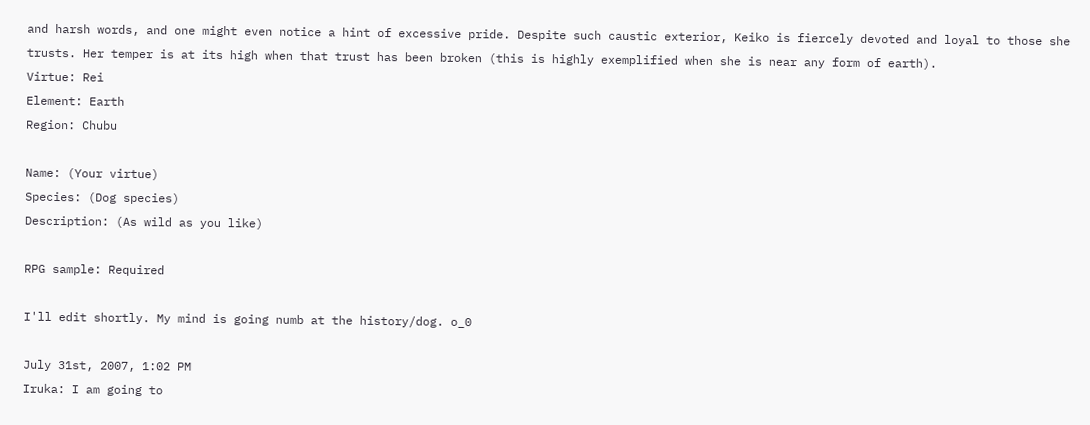and harsh words, and one might even notice a hint of excessive pride. Despite such caustic exterior, Keiko is fiercely devoted and loyal to those she trusts. Her temper is at its high when that trust has been broken (this is highly exemplified when she is near any form of earth).
Virtue: Rei
Element: Earth
Region: Chubu

Name: (Your virtue)
Species: (Dog species)
Description: (As wild as you like)

RPG sample: Required

I'll edit shortly. My mind is going numb at the history/dog. o_0

July 31st, 2007, 1:02 PM
Iruka: I am going to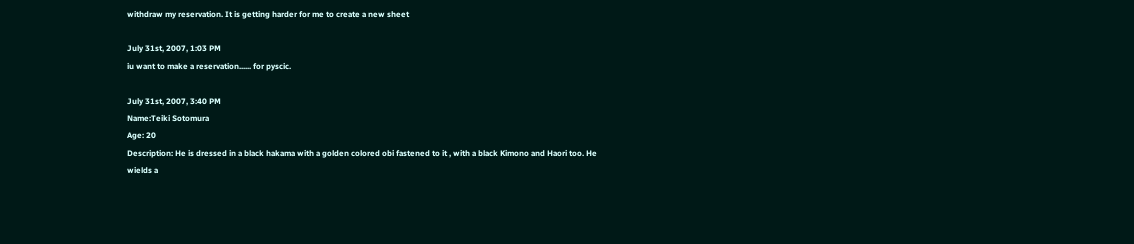withdraw my reservation. It is getting harder for me to create a new sheet

July 31st, 2007, 1:03 PM
iu want to make a reservation...... for pyscic.

July 31st, 2007, 3:40 PM
Name:Teiki Sotomura
Age: 20
Description: He is dressed in a black hakama with a golden colored obi fastened to it , with a black Kimono and Haori too. He wields a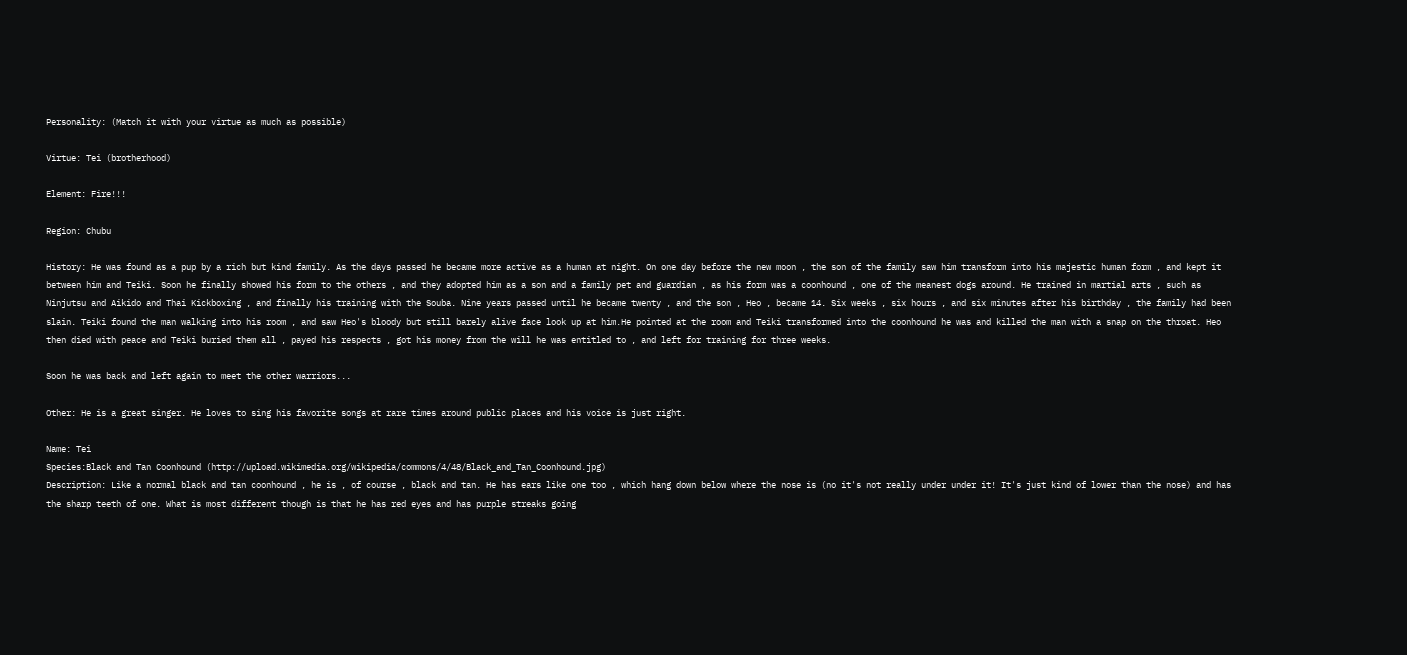Personality: (Match it with your virtue as much as possible)

Virtue: Tei (brotherhood)

Element: Fire!!!

Region: Chubu

History: He was found as a pup by a rich but kind family. As the days passed he became more active as a human at night. On one day before the new moon , the son of the family saw him transform into his majestic human form , and kept it between him and Teiki. Soon he finally showed his form to the others , and they adopted him as a son and a family pet and guardian , as his form was a coonhound , one of the meanest dogs around. He trained in martial arts , such as Ninjutsu and Aikido and Thai Kickboxing , and finally his training with the Souba. Nine years passed until he became twenty , and the son , Heo , became 14. Six weeks , six hours , and six minutes after his birthday , the family had been slain. Teiki found the man walking into his room , and saw Heo's bloody but still barely alive face look up at him.He pointed at the room and Teiki transformed into the coonhound he was and killed the man with a snap on the throat. Heo then died with peace and Teiki buried them all , payed his respects , got his money from the will he was entitled to , and left for training for three weeks.

Soon he was back and left again to meet the other warriors...

Other: He is a great singer. He loves to sing his favorite songs at rare times around public places and his voice is just right.

Name: Tei
Species:Black and Tan Coonhound (http://upload.wikimedia.org/wikipedia/commons/4/48/Black_and_Tan_Coonhound.jpg)
Description: Like a normal black and tan coonhound , he is , of course , black and tan. He has ears like one too , which hang down below where the nose is (no it's not really under under it! It's just kind of lower than the nose) and has the sharp teeth of one. What is most different though is that he has red eyes and has purple streaks going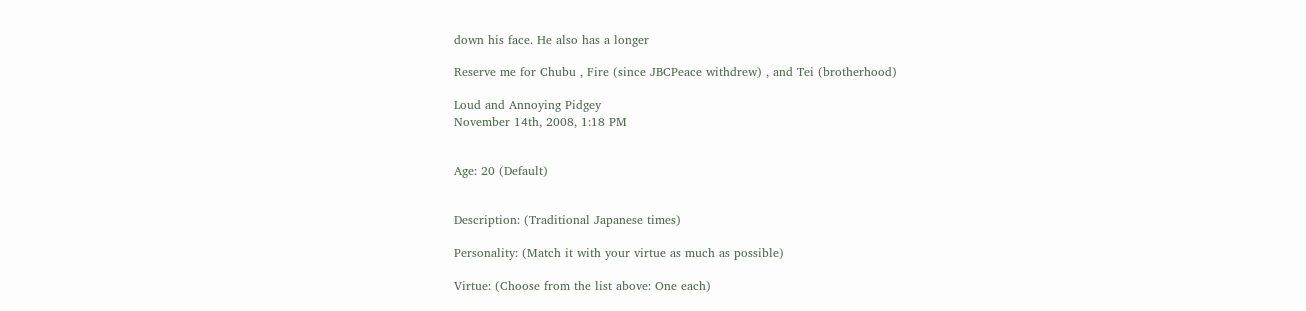down his face. He also has a longer

Reserve me for Chubu , Fire (since JBCPeace withdrew) , and Tei (brotherhood)

Loud and Annoying Pidgey
November 14th, 2008, 1:18 PM


Age: 20 (Default)


Description: (Traditional Japanese times)

Personality: (Match it with your virtue as much as possible)

Virtue: (Choose from the list above: One each)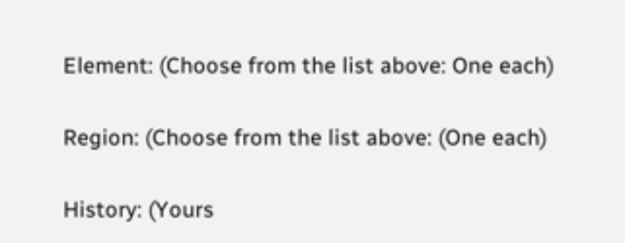Element: (Choose from the list above: One each)

Region: (Choose from the list above: (One each)

History: (Yours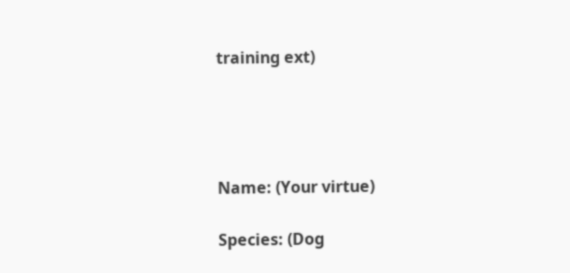training ext)




Name: (Your virtue)

Species: (Dog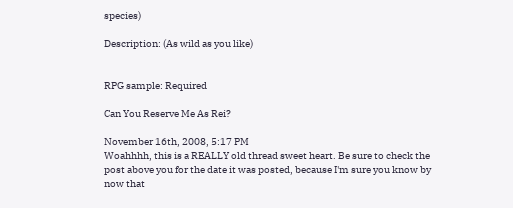species)

Description: (As wild as you like)


RPG sample: Required

Can You Reserve Me As Rei?

November 16th, 2008, 5:17 PM
Woahhhh, this is a REALLY old thread sweet heart. Be sure to check the post above you for the date it was posted, because I'm sure you know by now that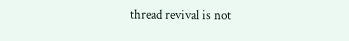thread revival is not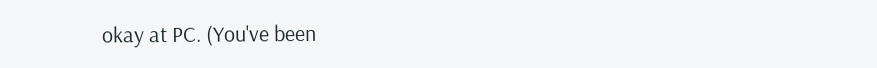okay at PC. (You've been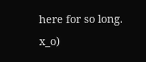here for so long. x_o)